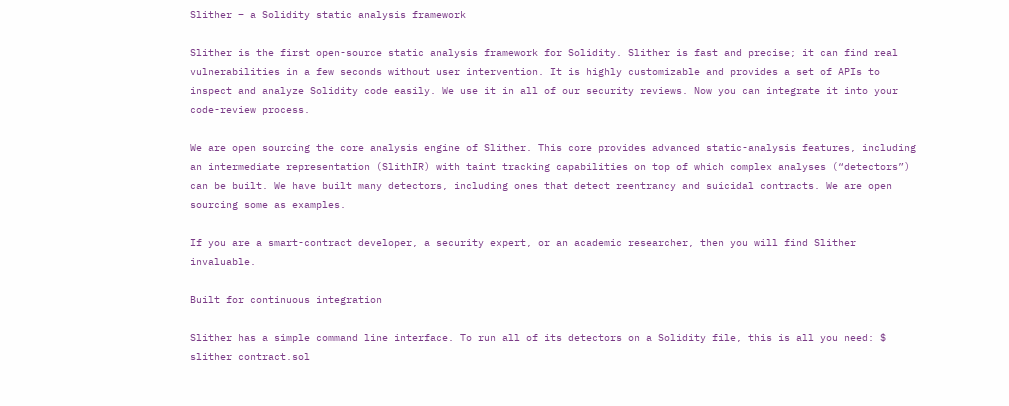Slither – a Solidity static analysis framework

Slither is the first open-source static analysis framework for Solidity. Slither is fast and precise; it can find real vulnerabilities in a few seconds without user intervention. It is highly customizable and provides a set of APIs to inspect and analyze Solidity code easily. We use it in all of our security reviews. Now you can integrate it into your code-review process.

We are open sourcing the core analysis engine of Slither. This core provides advanced static-analysis features, including an intermediate representation (SlithIR) with taint tracking capabilities on top of which complex analyses (“detectors”) can be built. We have built many detectors, including ones that detect reentrancy and suicidal contracts. We are open sourcing some as examples.

If you are a smart-contract developer, a security expert, or an academic researcher, then you will find Slither invaluable.

Built for continuous integration

Slither has a simple command line interface. To run all of its detectors on a Solidity file, this is all you need: $ slither contract.sol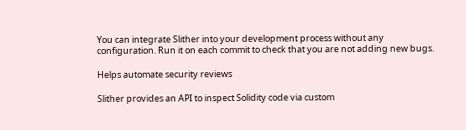You can integrate Slither into your development process without any configuration. Run it on each commit to check that you are not adding new bugs.

Helps automate security reviews

Slither provides an API to inspect Solidity code via custom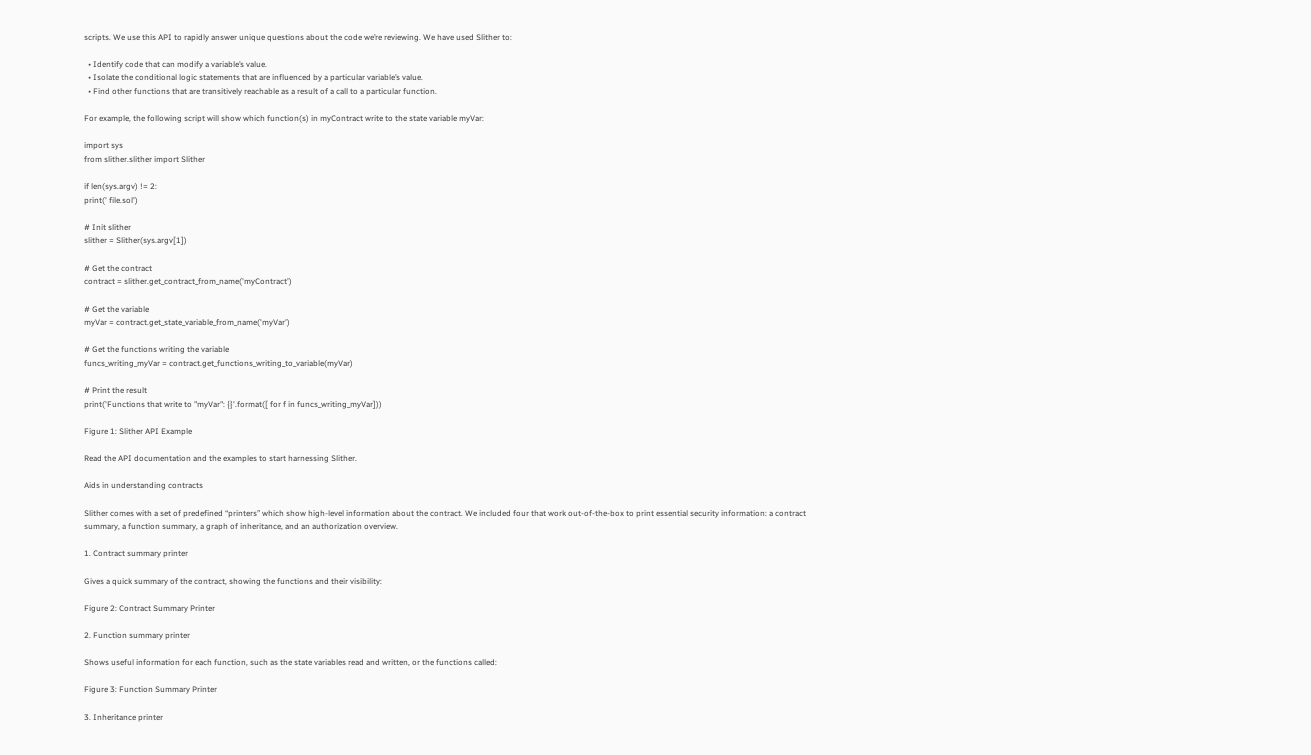scripts. We use this API to rapidly answer unique questions about the code we’re reviewing. We have used Slither to:

  • Identify code that can modify a variable’s value.
  • Isolate the conditional logic statements that are influenced by a particular variable’s value.
  • Find other functions that are transitively reachable as a result of a call to a particular function.

For example, the following script will show which function(s) in myContract write to the state variable myVar:

import sys
from slither.slither import Slither

if len(sys.argv) != 2:
print(' file.sol')

# Init slither
slither = Slither(sys.argv[1])

# Get the contract
contract = slither.get_contract_from_name('myContract')

# Get the variable
myVar = contract.get_state_variable_from_name('myVar')

# Get the functions writing the variable
funcs_writing_myVar = contract.get_functions_writing_to_variable(myVar)

# Print the result
print('Functions that write to "myVar": {}'.format([ for f in funcs_writing_myVar]))

Figure 1: Slither API Example

Read the API documentation and the examples to start harnessing Slither.

Aids in understanding contracts

Slither comes with a set of predefined “printers” which show high-level information about the contract. We included four that work out-of-the-box to print essential security information: a contract summary, a function summary, a graph of inheritance, and an authorization overview.

1. Contract summary printer

Gives a quick summary of the contract, showing the functions and their visibility:

Figure 2: Contract Summary Printer

2. Function summary printer

Shows useful information for each function, such as the state variables read and written, or the functions called:

Figure 3: Function Summary Printer

3. Inheritance printer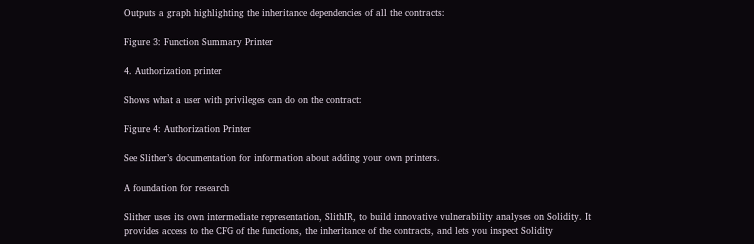Outputs a graph highlighting the inheritance dependencies of all the contracts:

Figure 3: Function Summary Printer

4. Authorization printer

Shows what a user with privileges can do on the contract:

Figure 4: Authorization Printer

See Slither’s documentation for information about adding your own printers.

A foundation for research

Slither uses its own intermediate representation, SlithIR, to build innovative vulnerability analyses on Solidity. It provides access to the CFG of the functions, the inheritance of the contracts, and lets you inspect Solidity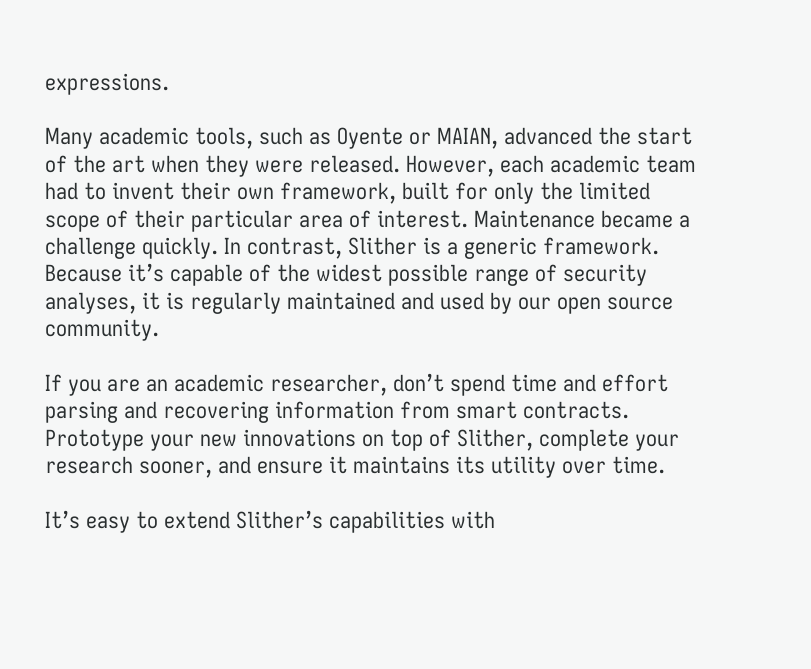expressions.

Many academic tools, such as Oyente or MAIAN, advanced the start of the art when they were released. However, each academic team had to invent their own framework, built for only the limited scope of their particular area of interest. Maintenance became a challenge quickly. In contrast, Slither is a generic framework. Because it’s capable of the widest possible range of security analyses, it is regularly maintained and used by our open source community.

If you are an academic researcher, don’t spend time and effort parsing and recovering information from smart contracts. Prototype your new innovations on top of Slither, complete your research sooner, and ensure it maintains its utility over time.

It’s easy to extend Slither’s capabilities with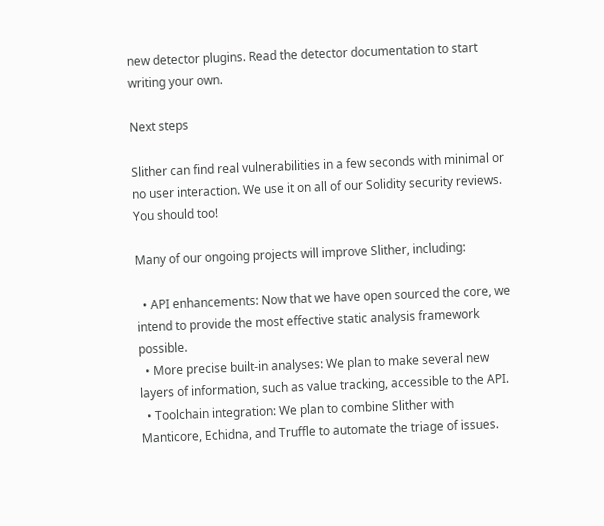new detector plugins. Read the detector documentation to start writing your own.

Next steps

Slither can find real vulnerabilities in a few seconds with minimal or no user interaction. We use it on all of our Solidity security reviews. You should too!

Many of our ongoing projects will improve Slither, including:

  • API enhancements: Now that we have open sourced the core, we intend to provide the most effective static analysis framework possible.
  • More precise built-in analyses: We plan to make several new layers of information, such as value tracking, accessible to the API.
  • Toolchain integration: We plan to combine Slither with Manticore, Echidna, and Truffle to automate the triage of issues.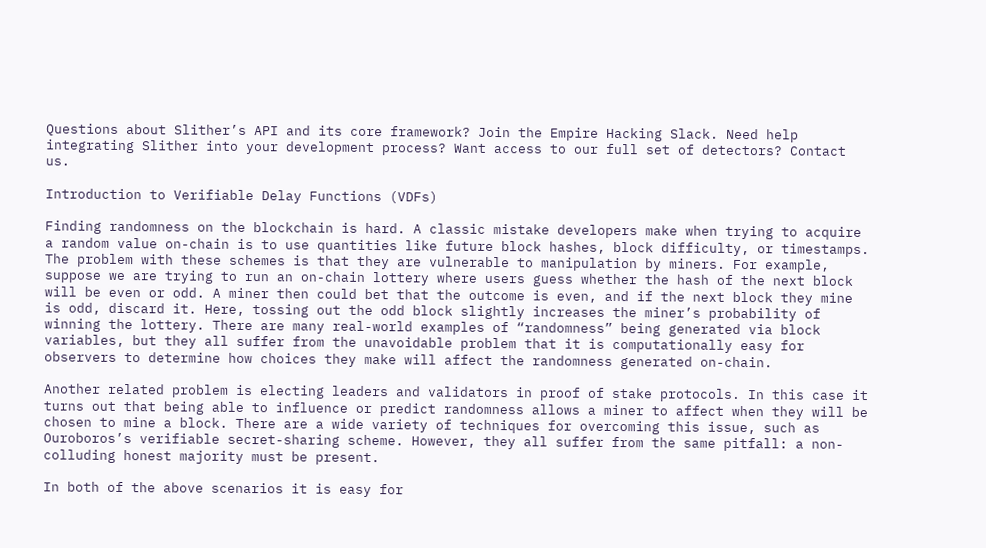Questions about Slither’s API and its core framework? Join the Empire Hacking Slack. Need help integrating Slither into your development process? Want access to our full set of detectors? Contact us.

Introduction to Verifiable Delay Functions (VDFs)

Finding randomness on the blockchain is hard. A classic mistake developers make when trying to acquire a random value on-chain is to use quantities like future block hashes, block difficulty, or timestamps. The problem with these schemes is that they are vulnerable to manipulation by miners. For example, suppose we are trying to run an on-chain lottery where users guess whether the hash of the next block will be even or odd. A miner then could bet that the outcome is even, and if the next block they mine is odd, discard it. Here, tossing out the odd block slightly increases the miner’s probability of winning the lottery. There are many real-world examples of “randomness” being generated via block variables, but they all suffer from the unavoidable problem that it is computationally easy for observers to determine how choices they make will affect the randomness generated on-chain.

Another related problem is electing leaders and validators in proof of stake protocols. In this case it turns out that being able to influence or predict randomness allows a miner to affect when they will be chosen to mine a block. There are a wide variety of techniques for overcoming this issue, such as Ouroboros’s verifiable secret-sharing scheme. However, they all suffer from the same pitfall: a non-colluding honest majority must be present.

In both of the above scenarios it is easy for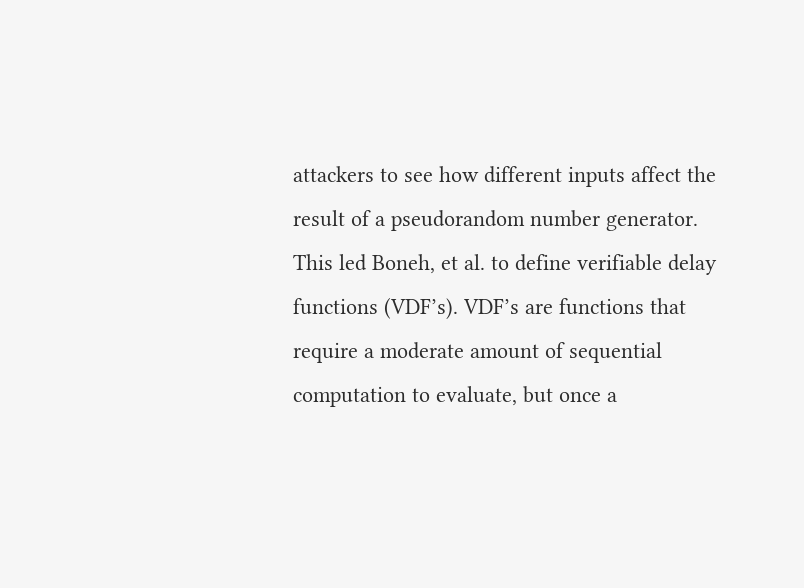attackers to see how different inputs affect the result of a pseudorandom number generator. This led Boneh, et al. to define verifiable delay functions (VDF’s). VDF’s are functions that require a moderate amount of sequential computation to evaluate, but once a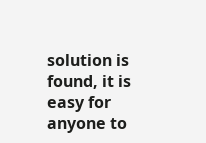solution is found, it is easy for anyone to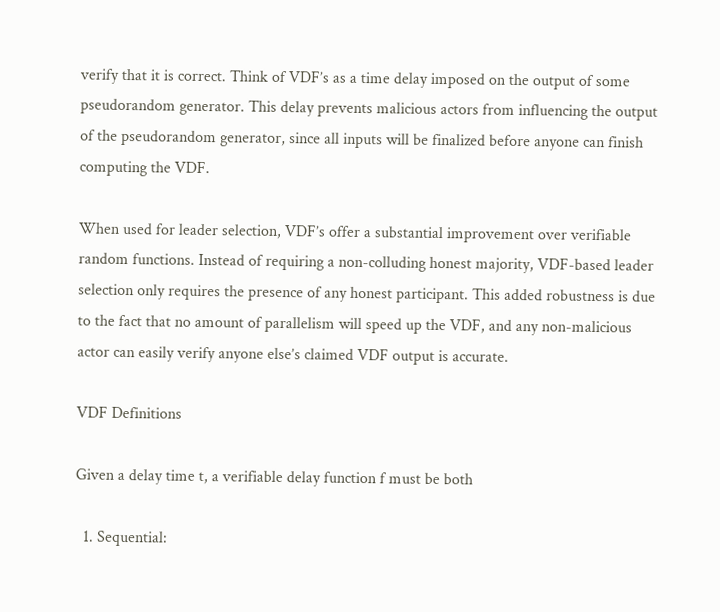verify that it is correct. Think of VDF’s as a time delay imposed on the output of some pseudorandom generator. This delay prevents malicious actors from influencing the output of the pseudorandom generator, since all inputs will be finalized before anyone can finish computing the VDF.

When used for leader selection, VDF’s offer a substantial improvement over verifiable random functions. Instead of requiring a non-colluding honest majority, VDF-based leader selection only requires the presence of any honest participant. This added robustness is due to the fact that no amount of parallelism will speed up the VDF, and any non-malicious actor can easily verify anyone else’s claimed VDF output is accurate.

VDF Definitions

Given a delay time t, a verifiable delay function f must be both

  1. Sequential: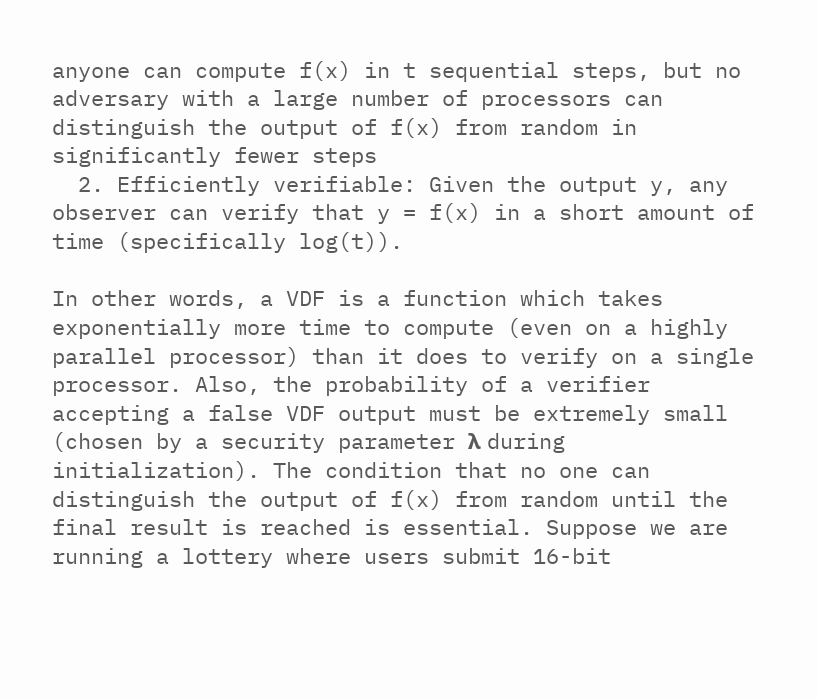anyone can compute f(x) in t sequential steps, but no adversary with a large number of processors can distinguish the output of f(x) from random in significantly fewer steps
  2. Efficiently verifiable: Given the output y, any observer can verify that y = f(x) in a short amount of time (specifically log(t)).

In other words, a VDF is a function which takes exponentially more time to compute (even on a highly parallel processor) than it does to verify on a single processor. Also, the probability of a verifier accepting a false VDF output must be extremely small (chosen by a security parameter λ during initialization). The condition that no one can distinguish the output of f(x) from random until the final result is reached is essential. Suppose we are running a lottery where users submit 16-bit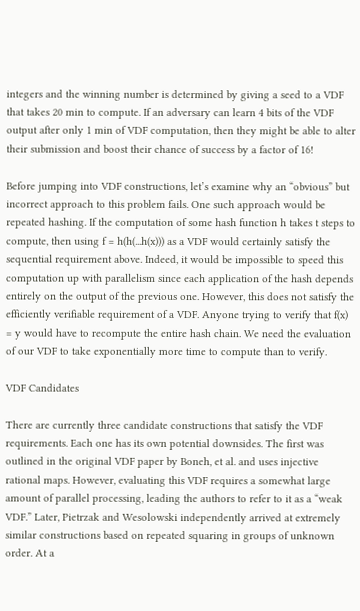integers and the winning number is determined by giving a seed to a VDF that takes 20 min to compute. If an adversary can learn 4 bits of the VDF output after only 1 min of VDF computation, then they might be able to alter their submission and boost their chance of success by a factor of 16!

Before jumping into VDF constructions, let’s examine why an “obvious” but incorrect approach to this problem fails. One such approach would be repeated hashing. If the computation of some hash function h takes t steps to compute, then using f = h(h(...h(x))) as a VDF would certainly satisfy the sequential requirement above. Indeed, it would be impossible to speed this computation up with parallelism since each application of the hash depends entirely on the output of the previous one. However, this does not satisfy the efficiently verifiable requirement of a VDF. Anyone trying to verify that f(x) = y would have to recompute the entire hash chain. We need the evaluation of our VDF to take exponentially more time to compute than to verify.

VDF Candidates

There are currently three candidate constructions that satisfy the VDF requirements. Each one has its own potential downsides. The first was outlined in the original VDF paper by Boneh, et al. and uses injective rational maps. However, evaluating this VDF requires a somewhat large amount of parallel processing, leading the authors to refer to it as a “weak VDF.” Later, Pietrzak and Wesolowski independently arrived at extremely similar constructions based on repeated squaring in groups of unknown order. At a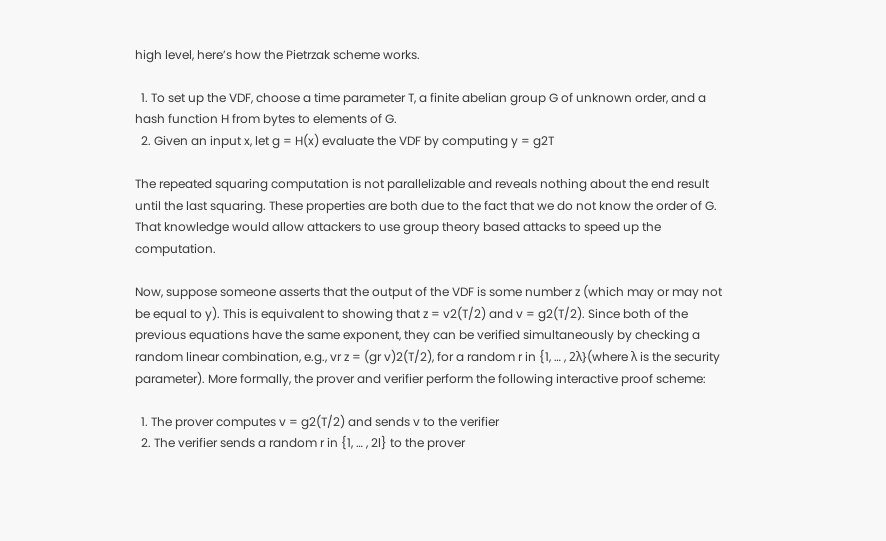high level, here’s how the Pietrzak scheme works.

  1. To set up the VDF, choose a time parameter T, a finite abelian group G of unknown order, and a hash function H from bytes to elements of G.
  2. Given an input x, let g = H(x) evaluate the VDF by computing y = g2T

The repeated squaring computation is not parallelizable and reveals nothing about the end result until the last squaring. These properties are both due to the fact that we do not know the order of G. That knowledge would allow attackers to use group theory based attacks to speed up the computation.

Now, suppose someone asserts that the output of the VDF is some number z (which may or may not be equal to y). This is equivalent to showing that z = v2(T/2) and v = g2(T/2). Since both of the previous equations have the same exponent, they can be verified simultaneously by checking a random linear combination, e.g., vr z = (gr v)2(T/2), for a random r in {1, … , 2λ}(where λ is the security parameter). More formally, the prover and verifier perform the following interactive proof scheme:

  1. The prover computes v = g2(T/2) and sends v to the verifier
  2. The verifier sends a random r in {1, … , 2l} to the prover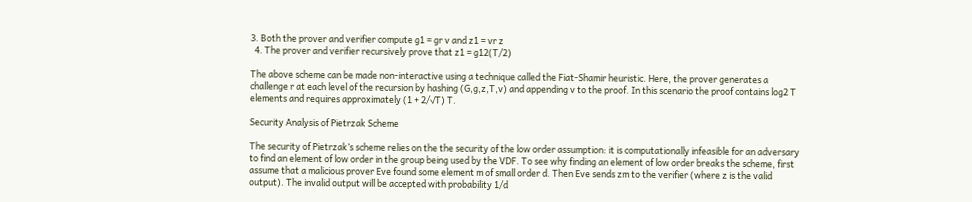3. Both the prover and verifier compute g1 = gr v and z1 = vr z
  4. The prover and verifier recursively prove that z1 = g12(T/2)

The above scheme can be made non-interactive using a technique called the Fiat-Shamir heuristic. Here, the prover generates a challenge r at each level of the recursion by hashing (G,g,z,T,v) and appending v to the proof. In this scenario the proof contains log2 T elements and requires approximately (1 + 2/√T) T.

Security Analysis of Pietrzak Scheme

The security of Pietrzak’s scheme relies on the the security of the low order assumption: it is computationally infeasible for an adversary to find an element of low order in the group being used by the VDF. To see why finding an element of low order breaks the scheme, first assume that a malicious prover Eve found some element m of small order d. Then Eve sends zm to the verifier (where z is the valid output). The invalid output will be accepted with probability 1/d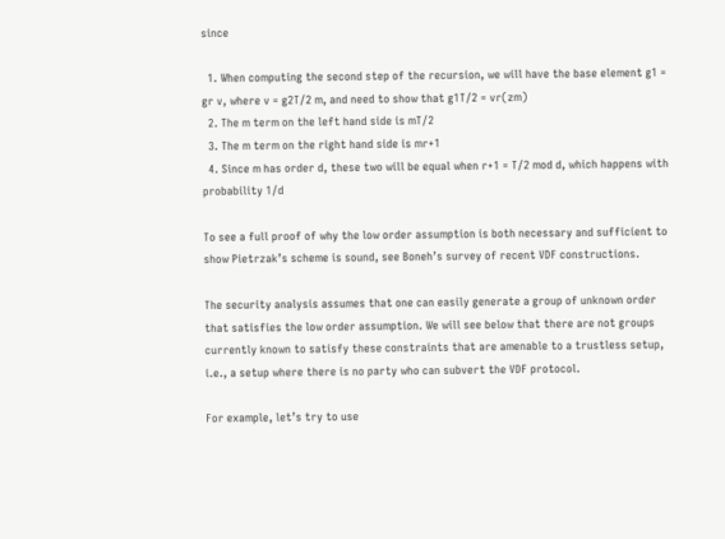since

  1. When computing the second step of the recursion, we will have the base element g1 = gr v, where v = g2T/2 m, and need to show that g1T/2 = vr(zm)
  2. The m term on the left hand side is mT/2
  3. The m term on the right hand side is mr+1
  4. Since m has order d, these two will be equal when r+1 = T/2 mod d, which happens with probability 1/d

To see a full proof of why the low order assumption is both necessary and sufficient to show Pietrzak’s scheme is sound, see Boneh’s survey of recent VDF constructions.

The security analysis assumes that one can easily generate a group of unknown order that satisfies the low order assumption. We will see below that there are not groups currently known to satisfy these constraints that are amenable to a trustless setup, i.e., a setup where there is no party who can subvert the VDF protocol.

For example, let’s try to use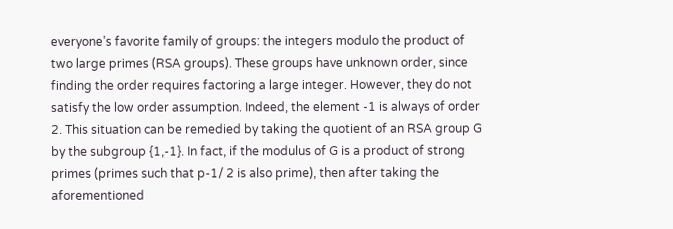everyone’s favorite family of groups: the integers modulo the product of two large primes (RSA groups). These groups have unknown order, since finding the order requires factoring a large integer. However, they do not satisfy the low order assumption. Indeed, the element -1 is always of order 2. This situation can be remedied by taking the quotient of an RSA group G by the subgroup {1,-1}. In fact, if the modulus of G is a product of strong primes (primes such that p-1/ 2 is also prime), then after taking the aforementioned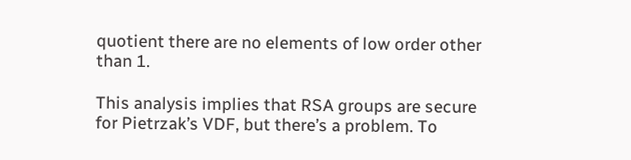quotient there are no elements of low order other than 1.

This analysis implies that RSA groups are secure for Pietrzak’s VDF, but there’s a problem. To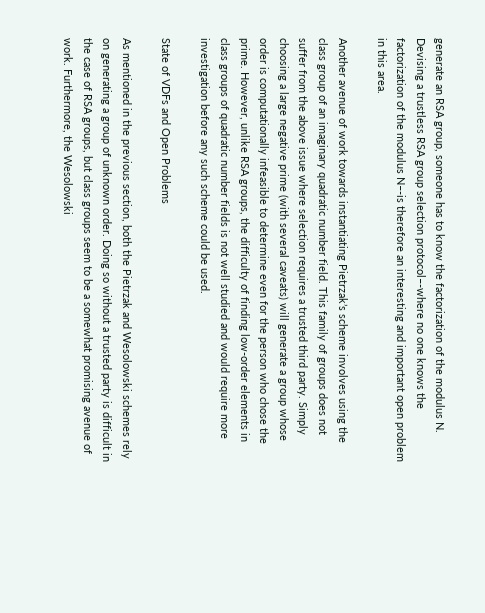generate an RSA group, someone has to know the factorization of the modulus N. Devising a trustless RSA group selection protocol–-where no one knows the factorization of the modulus N–-is therefore an interesting and important open problem in this area.

Another avenue of work towards instantiating Pietrzak’s scheme involves using the class group of an imaginary quadratic number field. This family of groups does not suffer from the above issue where selection requires a trusted third party. Simply choosing a large negative prime (with several caveats) will generate a group whose order is computationally infeasible to determine even for the person who chose the prime. However, unlike RSA groups, the difficulty of finding low-order elements in class groups of quadratic number fields is not well studied and would require more investigation before any such scheme could be used.

State of VDFs and Open Problems

As mentioned in the previous section, both the Pietrzak and Wesolowski schemes rely on generating a group of unknown order. Doing so without a trusted party is difficult in the case of RSA groups, but class groups seem to be a somewhat promising avenue of work. Furthermore, the Wesolowski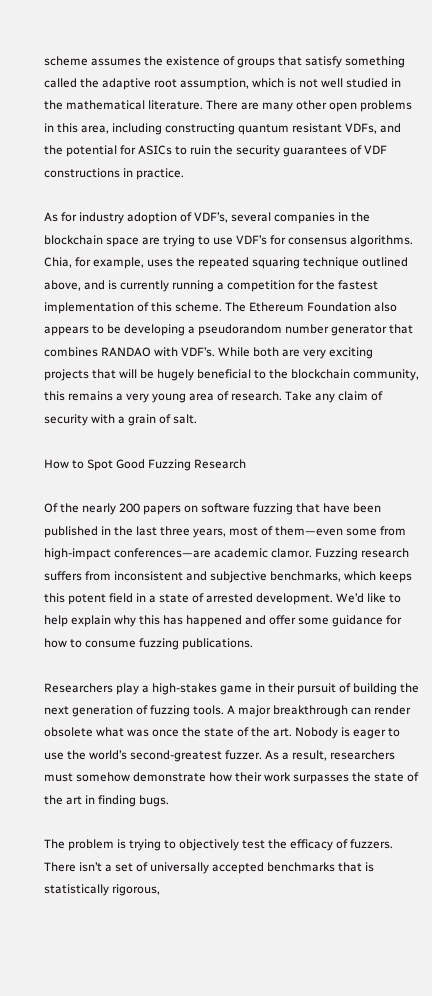scheme assumes the existence of groups that satisfy something called the adaptive root assumption, which is not well studied in the mathematical literature. There are many other open problems in this area, including constructing quantum resistant VDFs, and the potential for ASICs to ruin the security guarantees of VDF constructions in practice.

As for industry adoption of VDF’s, several companies in the blockchain space are trying to use VDF’s for consensus algorithms. Chia, for example, uses the repeated squaring technique outlined above, and is currently running a competition for the fastest implementation of this scheme. The Ethereum Foundation also appears to be developing a pseudorandom number generator that combines RANDAO with VDF’s. While both are very exciting projects that will be hugely beneficial to the blockchain community, this remains a very young area of research. Take any claim of security with a grain of salt.

How to Spot Good Fuzzing Research

Of the nearly 200 papers on software fuzzing that have been published in the last three years, most of them—even some from high-impact conferences—are academic clamor. Fuzzing research suffers from inconsistent and subjective benchmarks, which keeps this potent field in a state of arrested development. We’d like to help explain why this has happened and offer some guidance for how to consume fuzzing publications.

Researchers play a high-stakes game in their pursuit of building the next generation of fuzzing tools. A major breakthrough can render obsolete what was once the state of the art. Nobody is eager to use the world’s second-greatest fuzzer. As a result, researchers must somehow demonstrate how their work surpasses the state of the art in finding bugs.

The problem is trying to objectively test the efficacy of fuzzers. There isn’t a set of universally accepted benchmarks that is statistically rigorous,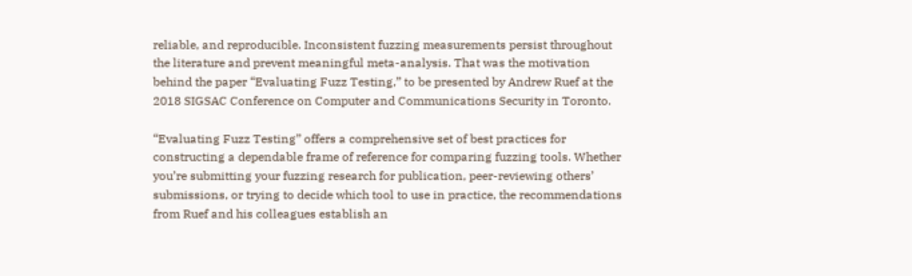reliable, and reproducible. Inconsistent fuzzing measurements persist throughout the literature and prevent meaningful meta-analysis. That was the motivation behind the paper “Evaluating Fuzz Testing,” to be presented by Andrew Ruef at the 2018 SIGSAC Conference on Computer and Communications Security in Toronto.

“Evaluating Fuzz Testing” offers a comprehensive set of best practices for constructing a dependable frame of reference for comparing fuzzing tools. Whether you’re submitting your fuzzing research for publication, peer-reviewing others’ submissions, or trying to decide which tool to use in practice, the recommendations from Ruef and his colleagues establish an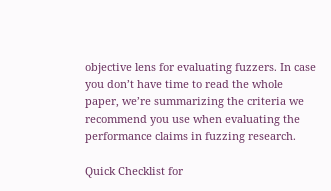objective lens for evaluating fuzzers. In case you don’t have time to read the whole paper, we’re summarizing the criteria we recommend you use when evaluating the performance claims in fuzzing research.

Quick Checklist for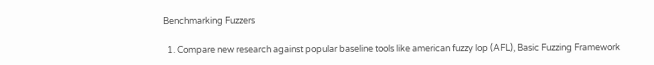Benchmarking Fuzzers

  1. Compare new research against popular baseline tools like american fuzzy lop (AFL), Basic Fuzzing Framework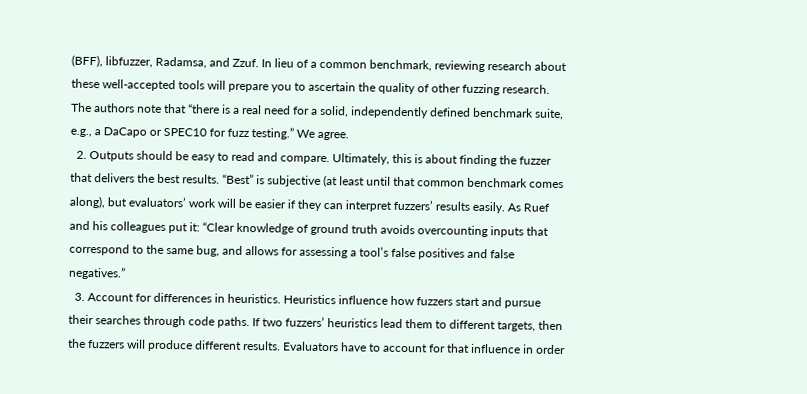(BFF), libfuzzer, Radamsa, and Zzuf. In lieu of a common benchmark, reviewing research about these well-accepted tools will prepare you to ascertain the quality of other fuzzing research. The authors note that “there is a real need for a solid, independently defined benchmark suite, e.g., a DaCapo or SPEC10 for fuzz testing.” We agree.
  2. Outputs should be easy to read and compare. Ultimately, this is about finding the fuzzer that delivers the best results. “Best” is subjective (at least until that common benchmark comes along), but evaluators’ work will be easier if they can interpret fuzzers’ results easily. As Ruef and his colleagues put it: “Clear knowledge of ground truth avoids overcounting inputs that correspond to the same bug, and allows for assessing a tool’s false positives and false negatives.”
  3. Account for differences in heuristics. Heuristics influence how fuzzers start and pursue their searches through code paths. If two fuzzers’ heuristics lead them to different targets, then the fuzzers will produce different results. Evaluators have to account for that influence in order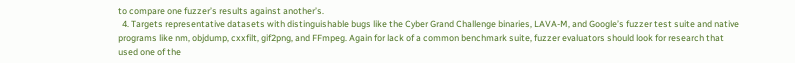to compare one fuzzer’s results against another’s.
  4. Targets representative datasets with distinguishable bugs like the Cyber Grand Challenge binaries, LAVA-M, and Google’s fuzzer test suite and native programs like nm, objdump, cxxfilt, gif2png, and FFmpeg. Again for lack of a common benchmark suite, fuzzer evaluators should look for research that used one of the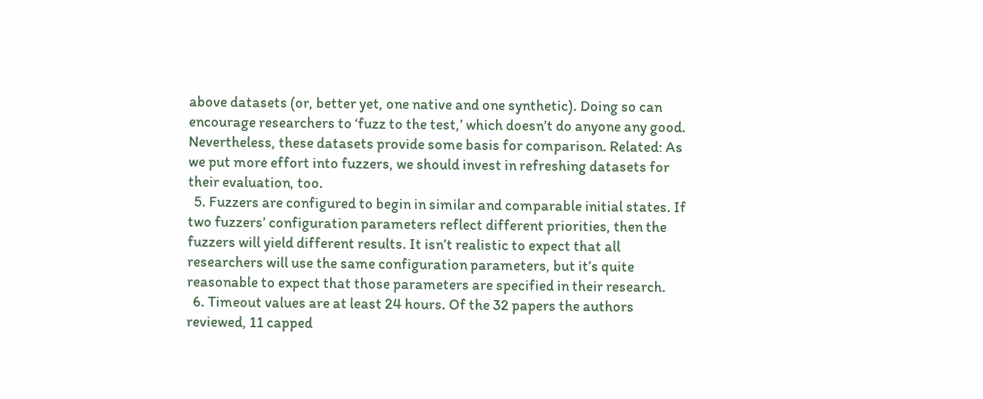above datasets (or, better yet, one native and one synthetic). Doing so can encourage researchers to ‘fuzz to the test,’ which doesn’t do anyone any good. Nevertheless, these datasets provide some basis for comparison. Related: As we put more effort into fuzzers, we should invest in refreshing datasets for their evaluation, too.
  5. Fuzzers are configured to begin in similar and comparable initial states. If two fuzzers’ configuration parameters reflect different priorities, then the fuzzers will yield different results. It isn’t realistic to expect that all researchers will use the same configuration parameters, but it’s quite reasonable to expect that those parameters are specified in their research.
  6. Timeout values are at least 24 hours. Of the 32 papers the authors reviewed, 11 capped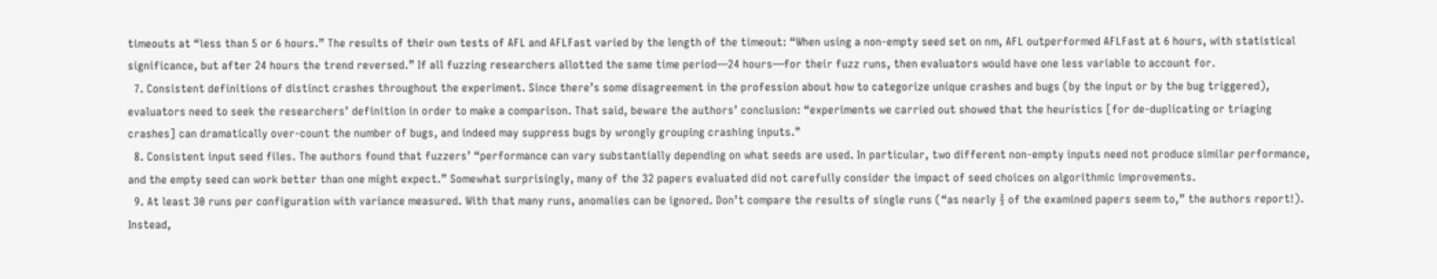timeouts at “less than 5 or 6 hours.” The results of their own tests of AFL and AFLFast varied by the length of the timeout: “When using a non-empty seed set on nm, AFL outperformed AFLFast at 6 hours, with statistical significance, but after 24 hours the trend reversed.” If all fuzzing researchers allotted the same time period—24 hours—for their fuzz runs, then evaluators would have one less variable to account for.
  7. Consistent definitions of distinct crashes throughout the experiment. Since there’s some disagreement in the profession about how to categorize unique crashes and bugs (by the input or by the bug triggered), evaluators need to seek the researchers’ definition in order to make a comparison. That said, beware the authors’ conclusion: “experiments we carried out showed that the heuristics [for de-duplicating or triaging crashes] can dramatically over-count the number of bugs, and indeed may suppress bugs by wrongly grouping crashing inputs.”
  8. Consistent input seed files. The authors found that fuzzers’ “performance can vary substantially depending on what seeds are used. In particular, two different non-empty inputs need not produce similar performance, and the empty seed can work better than one might expect.” Somewhat surprisingly, many of the 32 papers evaluated did not carefully consider the impact of seed choices on algorithmic improvements.
  9. At least 30 runs per configuration with variance measured. With that many runs, anomalies can be ignored. Don’t compare the results of single runs (“as nearly ⅔ of the examined papers seem to,” the authors report!). Instead,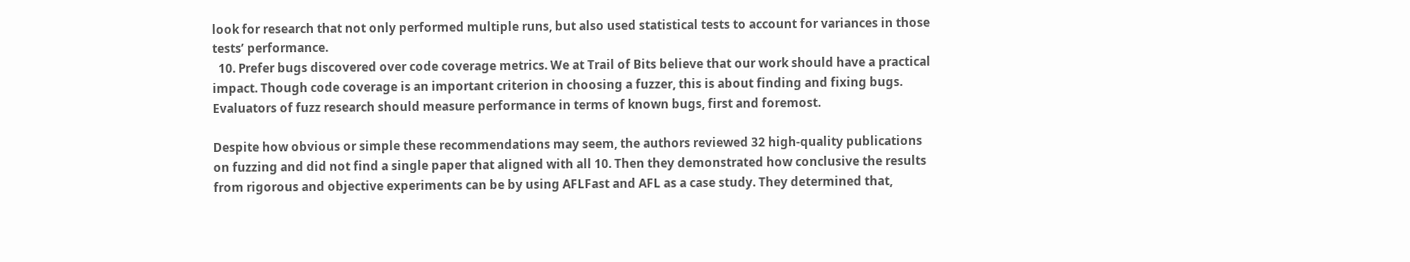look for research that not only performed multiple runs, but also used statistical tests to account for variances in those tests’ performance.
  10. Prefer bugs discovered over code coverage metrics. We at Trail of Bits believe that our work should have a practical impact. Though code coverage is an important criterion in choosing a fuzzer, this is about finding and fixing bugs. Evaluators of fuzz research should measure performance in terms of known bugs, first and foremost.

Despite how obvious or simple these recommendations may seem, the authors reviewed 32 high-quality publications on fuzzing and did not find a single paper that aligned with all 10. Then they demonstrated how conclusive the results from rigorous and objective experiments can be by using AFLFast and AFL as a case study. They determined that,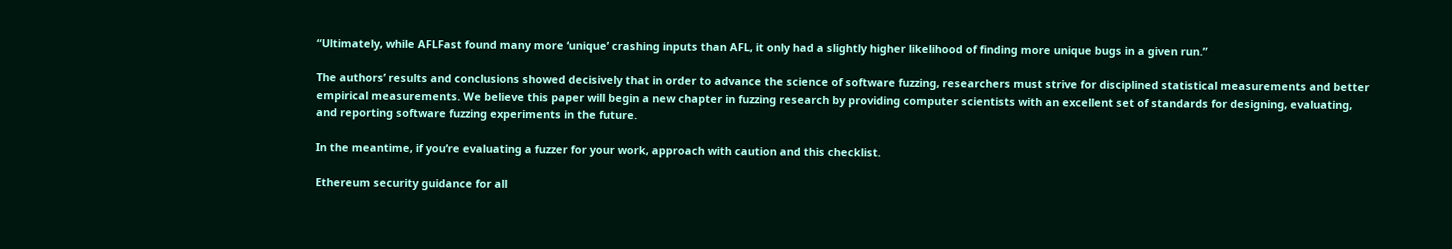“Ultimately, while AFLFast found many more ‘unique’ crashing inputs than AFL, it only had a slightly higher likelihood of finding more unique bugs in a given run.”

The authors’ results and conclusions showed decisively that in order to advance the science of software fuzzing, researchers must strive for disciplined statistical measurements and better empirical measurements. We believe this paper will begin a new chapter in fuzzing research by providing computer scientists with an excellent set of standards for designing, evaluating, and reporting software fuzzing experiments in the future.

In the meantime, if you’re evaluating a fuzzer for your work, approach with caution and this checklist.

Ethereum security guidance for all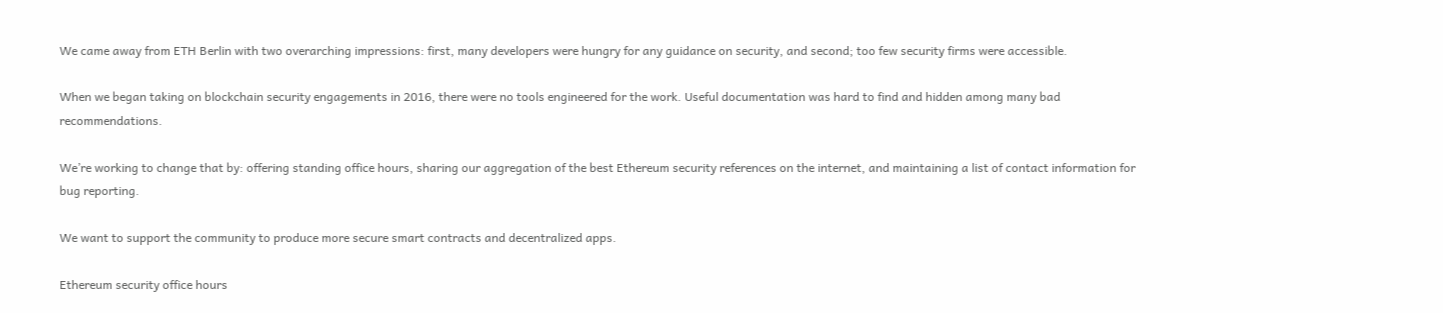We came away from ETH Berlin with two overarching impressions: first, many developers were hungry for any guidance on security, and second; too few security firms were accessible.

When we began taking on blockchain security engagements in 2016, there were no tools engineered for the work. Useful documentation was hard to find and hidden among many bad recommendations.

We’re working to change that by: offering standing office hours, sharing our aggregation of the best Ethereum security references on the internet, and maintaining a list of contact information for bug reporting.

We want to support the community to produce more secure smart contracts and decentralized apps.

Ethereum security office hours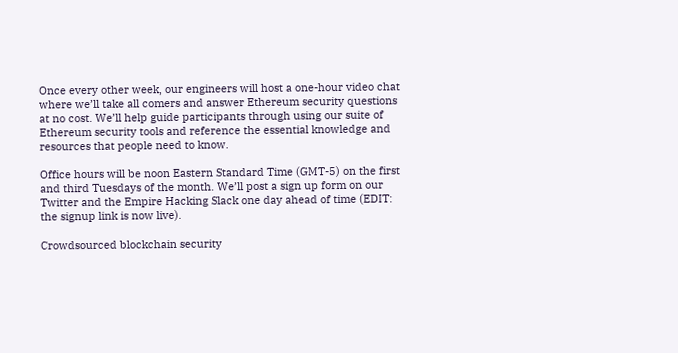Once every other week, our engineers will host a one-hour video chat where we’ll take all comers and answer Ethereum security questions at no cost. We’ll help guide participants through using our suite of Ethereum security tools and reference the essential knowledge and resources that people need to know.

Office hours will be noon Eastern Standard Time (GMT-5) on the first and third Tuesdays of the month. We’ll post a sign up form on our Twitter and the Empire Hacking Slack one day ahead of time (EDIT: the signup link is now live).

Crowdsourced blockchain security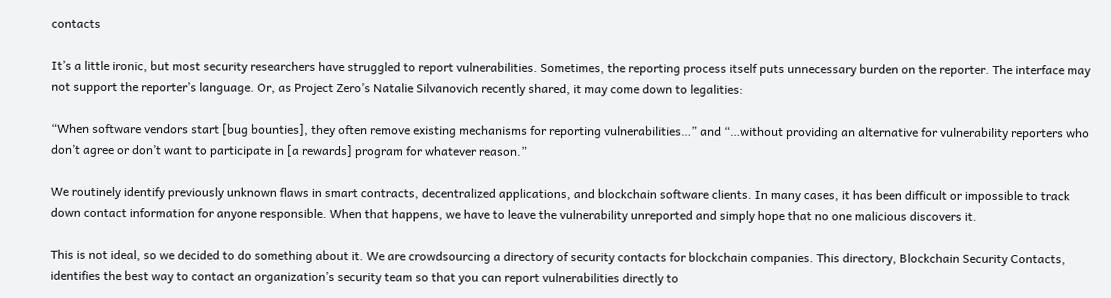contacts

It’s a little ironic, but most security researchers have struggled to report vulnerabilities. Sometimes, the reporting process itself puts unnecessary burden on the reporter. The interface may not support the reporter’s language. Or, as Project Zero’s Natalie Silvanovich recently shared, it may come down to legalities:

“When software vendors start [bug bounties], they often remove existing mechanisms for reporting vulnerabilities…” and “…without providing an alternative for vulnerability reporters who don’t agree or don’t want to participate in [a rewards] program for whatever reason.”

We routinely identify previously unknown flaws in smart contracts, decentralized applications, and blockchain software clients. In many cases, it has been difficult or impossible to track down contact information for anyone responsible. When that happens, we have to leave the vulnerability unreported and simply hope that no one malicious discovers it.

This is not ideal, so we decided to do something about it. We are crowdsourcing a directory of security contacts for blockchain companies. This directory, Blockchain Security Contacts, identifies the best way to contact an organization’s security team so that you can report vulnerabilities directly to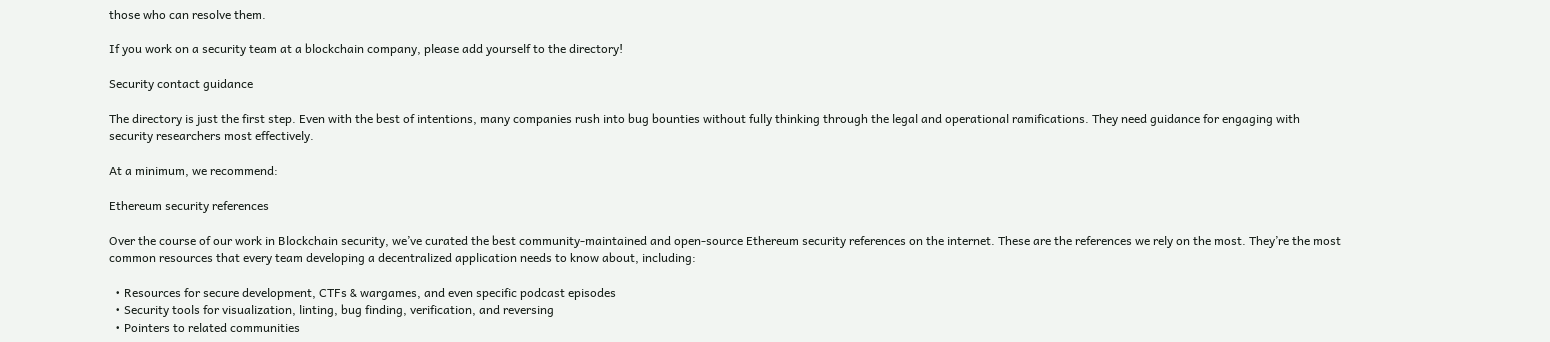those who can resolve them.

If you work on a security team at a blockchain company, please add yourself to the directory!

Security contact guidance

The directory is just the first step. Even with the best of intentions, many companies rush into bug bounties without fully thinking through the legal and operational ramifications. They need guidance for engaging with security researchers most effectively.

At a minimum, we recommend:

Ethereum security references

Over the course of our work in Blockchain security, we’ve curated the best community-maintained and open-source Ethereum security references on the internet. These are the references we rely on the most. They’re the most common resources that every team developing a decentralized application needs to know about, including:

  • Resources for secure development, CTFs & wargames, and even specific podcast episodes
  • Security tools for visualization, linting, bug finding, verification, and reversing
  • Pointers to related communities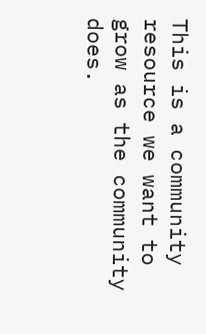This is a community resource we want to grow as the community does.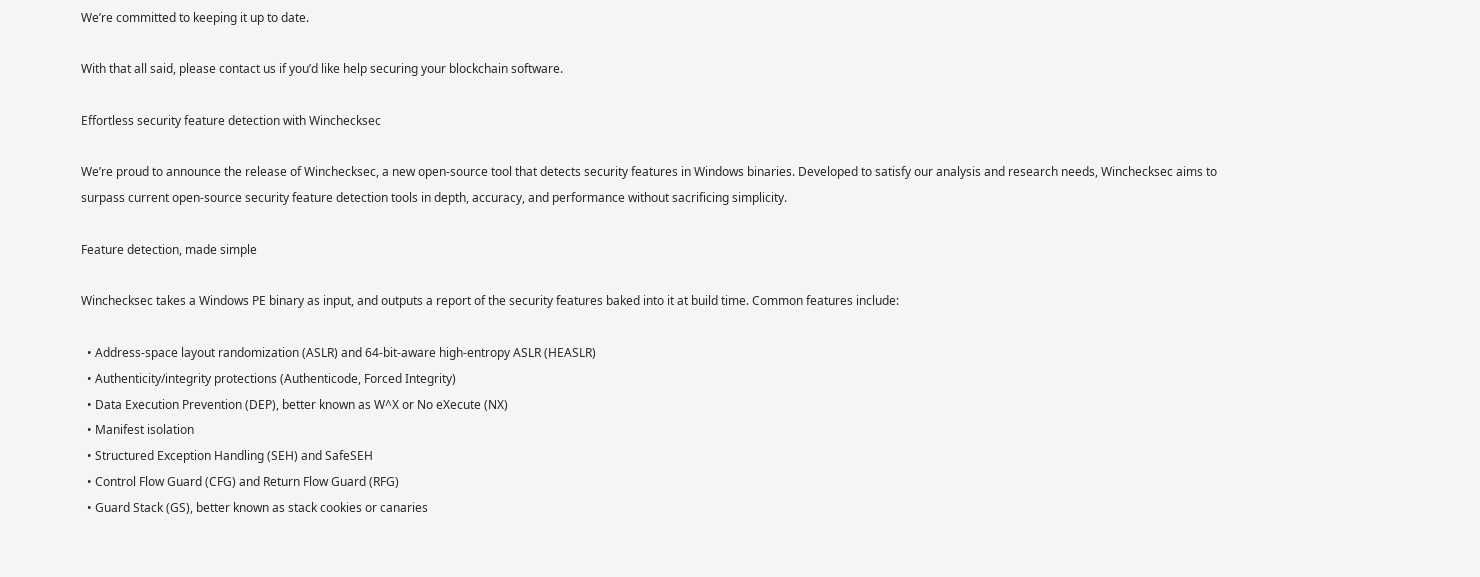We’re committed to keeping it up to date.

With that all said, please contact us if you’d like help securing your blockchain software.

Effortless security feature detection with Winchecksec

We’re proud to announce the release of Winchecksec, a new open-source tool that detects security features in Windows binaries. Developed to satisfy our analysis and research needs, Winchecksec aims to surpass current open-source security feature detection tools in depth, accuracy, and performance without sacrificing simplicity.

Feature detection, made simple

Winchecksec takes a Windows PE binary as input, and outputs a report of the security features baked into it at build time. Common features include:

  • Address-space layout randomization (ASLR) and 64-bit-aware high-entropy ASLR (HEASLR)
  • Authenticity/integrity protections (Authenticode, Forced Integrity)
  • Data Execution Prevention (DEP), better known as W^X or No eXecute (NX)
  • Manifest isolation
  • Structured Exception Handling (SEH) and SafeSEH
  • Control Flow Guard (CFG) and Return Flow Guard (RFG)
  • Guard Stack (GS), better known as stack cookies or canaries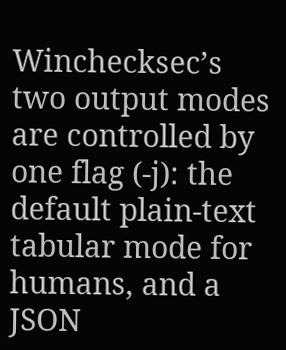Winchecksec’s two output modes are controlled by one flag (-j): the default plain-text tabular mode for humans, and a JSON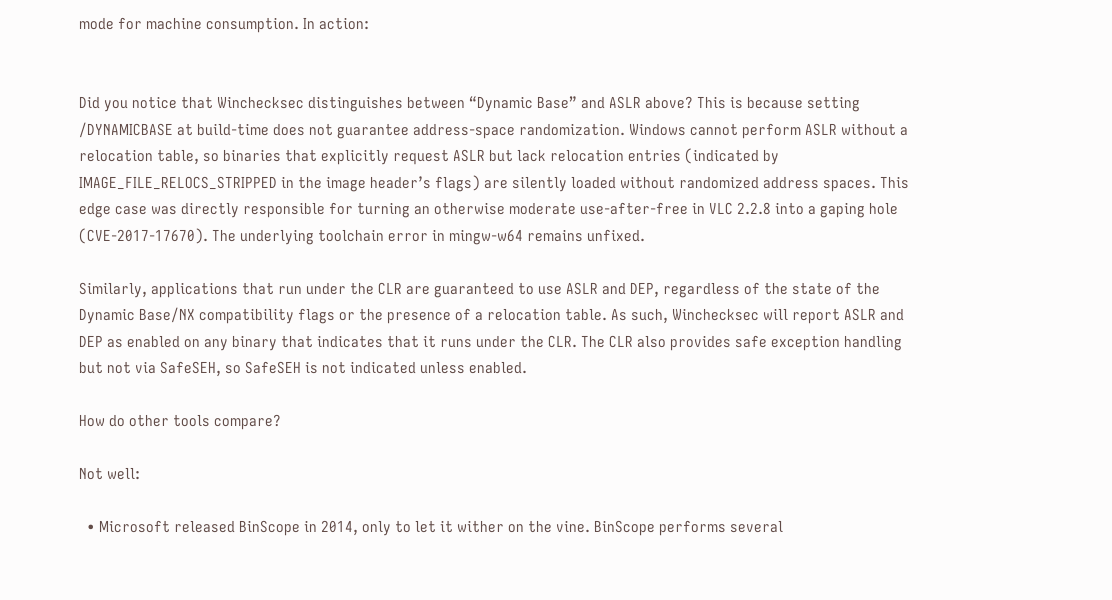mode for machine consumption. In action:


Did you notice that Winchecksec distinguishes between “Dynamic Base” and ASLR above? This is because setting /DYNAMICBASE at build-time does not guarantee address-space randomization. Windows cannot perform ASLR without a relocation table, so binaries that explicitly request ASLR but lack relocation entries (indicated by IMAGE_FILE_RELOCS_STRIPPED in the image header’s flags) are silently loaded without randomized address spaces. This edge case was directly responsible for turning an otherwise moderate use-after-free in VLC 2.2.8 into a gaping hole (CVE-2017-17670). The underlying toolchain error in mingw-w64 remains unfixed.

Similarly, applications that run under the CLR are guaranteed to use ASLR and DEP, regardless of the state of the Dynamic Base/NX compatibility flags or the presence of a relocation table. As such, Winchecksec will report ASLR and DEP as enabled on any binary that indicates that it runs under the CLR. The CLR also provides safe exception handling but not via SafeSEH, so SafeSEH is not indicated unless enabled.

How do other tools compare?

Not well:

  • Microsoft released BinScope in 2014, only to let it wither on the vine. BinScope performs several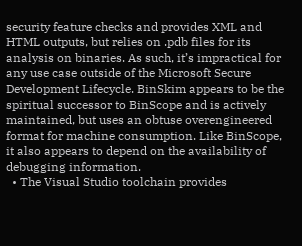security feature checks and provides XML and HTML outputs, but relies on .pdb files for its analysis on binaries. As such, it’s impractical for any use case outside of the Microsoft Secure Development Lifecycle. BinSkim appears to be the spiritual successor to BinScope and is actively maintained, but uses an obtuse overengineered format for machine consumption. Like BinScope, it also appears to depend on the availability of debugging information.
  • The Visual Studio toolchain provides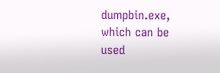dumpbin.exe, which can be used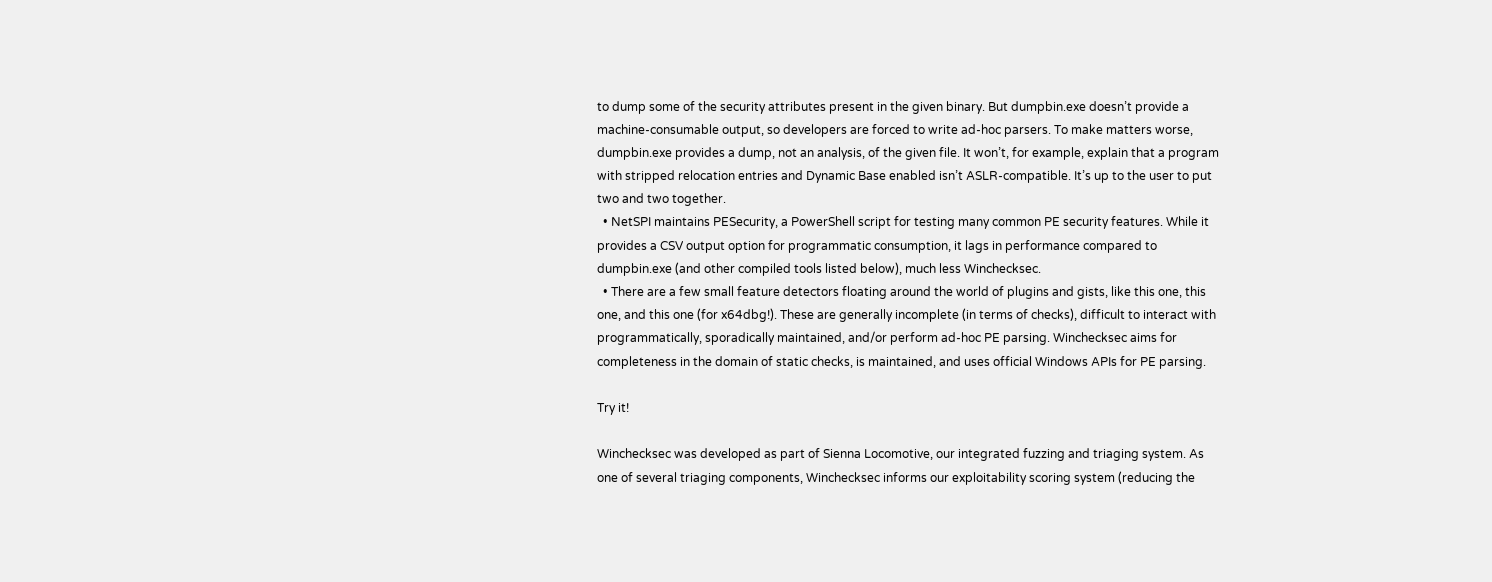to dump some of the security attributes present in the given binary. But dumpbin.exe doesn’t provide a machine-consumable output, so developers are forced to write ad-hoc parsers. To make matters worse, dumpbin.exe provides a dump, not an analysis, of the given file. It won’t, for example, explain that a program with stripped relocation entries and Dynamic Base enabled isn’t ASLR-compatible. It’s up to the user to put two and two together.
  • NetSPI maintains PESecurity, a PowerShell script for testing many common PE security features. While it provides a CSV output option for programmatic consumption, it lags in performance compared to dumpbin.exe (and other compiled tools listed below), much less Winchecksec.
  • There are a few small feature detectors floating around the world of plugins and gists, like this one, this one, and this one (for x64dbg!). These are generally incomplete (in terms of checks), difficult to interact with programmatically, sporadically maintained, and/or perform ad-hoc PE parsing. Winchecksec aims for completeness in the domain of static checks, is maintained, and uses official Windows APIs for PE parsing.

Try it!

Winchecksec was developed as part of Sienna Locomotive, our integrated fuzzing and triaging system. As one of several triaging components, Winchecksec informs our exploitability scoring system (reducing the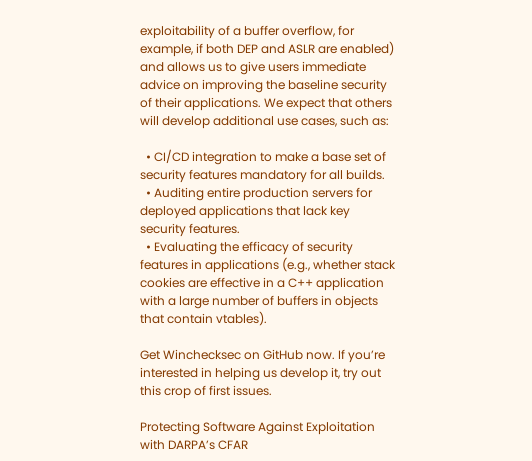exploitability of a buffer overflow, for example, if both DEP and ASLR are enabled) and allows us to give users immediate advice on improving the baseline security of their applications. We expect that others will develop additional use cases, such as:

  • CI/CD integration to make a base set of security features mandatory for all builds.
  • Auditing entire production servers for deployed applications that lack key security features.
  • Evaluating the efficacy of security features in applications (e.g., whether stack cookies are effective in a C++ application with a large number of buffers in objects that contain vtables).

Get Winchecksec on GitHub now. If you’re interested in helping us develop it, try out this crop of first issues.

Protecting Software Against Exploitation with DARPA’s CFAR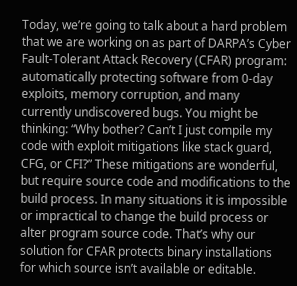Today, we’re going to talk about a hard problem that we are working on as part of DARPA’s Cyber Fault-Tolerant Attack Recovery (CFAR) program: automatically protecting software from 0-day exploits, memory corruption, and many currently undiscovered bugs. You might be thinking: “Why bother? Can’t I just compile my code with exploit mitigations like stack guard, CFG, or CFI?” These mitigations are wonderful, but require source code and modifications to the build process. In many situations it is impossible or impractical to change the build process or alter program source code. That’s why our solution for CFAR protects binary installations for which source isn’t available or editable.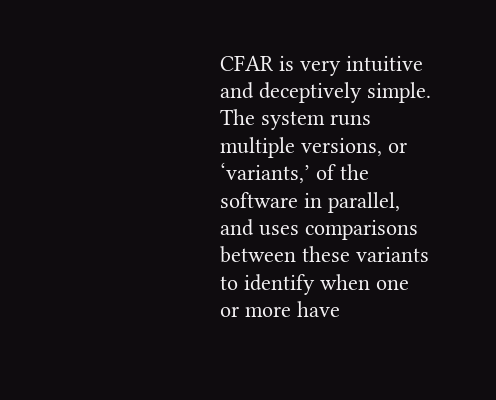CFAR is very intuitive and deceptively simple. The system runs multiple versions, or ‘variants,’ of the software in parallel, and uses comparisons between these variants to identify when one or more have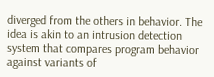diverged from the others in behavior. The idea is akin to an intrusion detection system that compares program behavior against variants of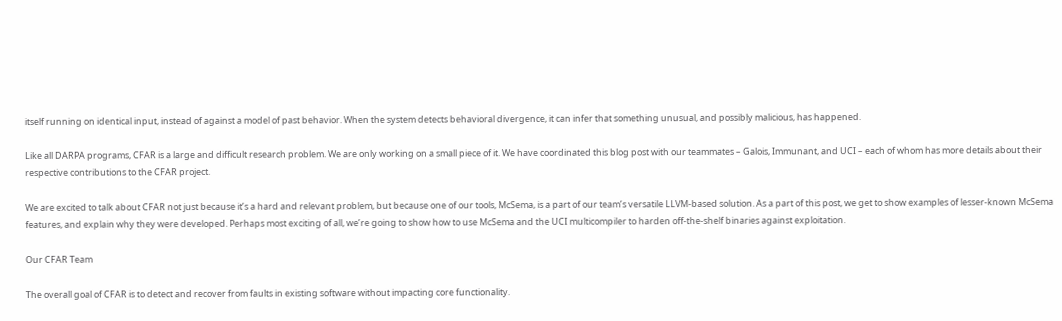itself running on identical input, instead of against a model of past behavior. When the system detects behavioral divergence, it can infer that something unusual, and possibly malicious, has happened.

Like all DARPA programs, CFAR is a large and difficult research problem. We are only working on a small piece of it. We have coordinated this blog post with our teammates – Galois, Immunant, and UCI – each of whom has more details about their respective contributions to the CFAR project.

We are excited to talk about CFAR not just because it’s a hard and relevant problem, but because one of our tools, McSema, is a part of our team’s versatile LLVM-based solution. As a part of this post, we get to show examples of lesser-known McSema features, and explain why they were developed. Perhaps most exciting of all, we’re going to show how to use McSema and the UCI multicompiler to harden off-the-shelf binaries against exploitation.

Our CFAR Team

The overall goal of CFAR is to detect and recover from faults in existing software without impacting core functionality.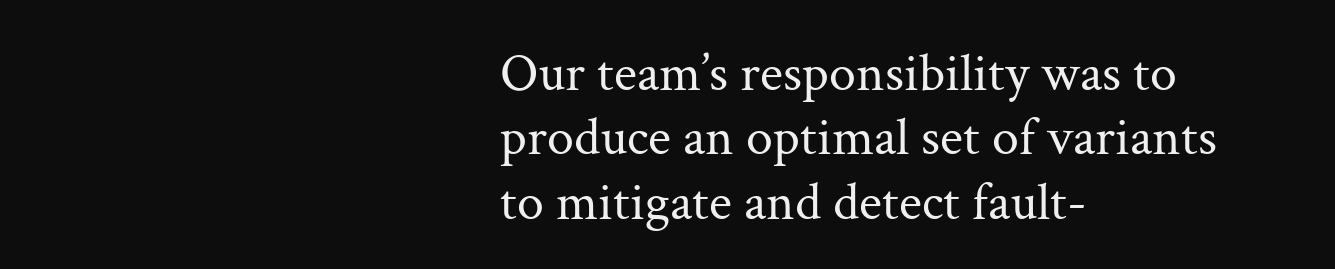Our team’s responsibility was to produce an optimal set of variants to mitigate and detect fault-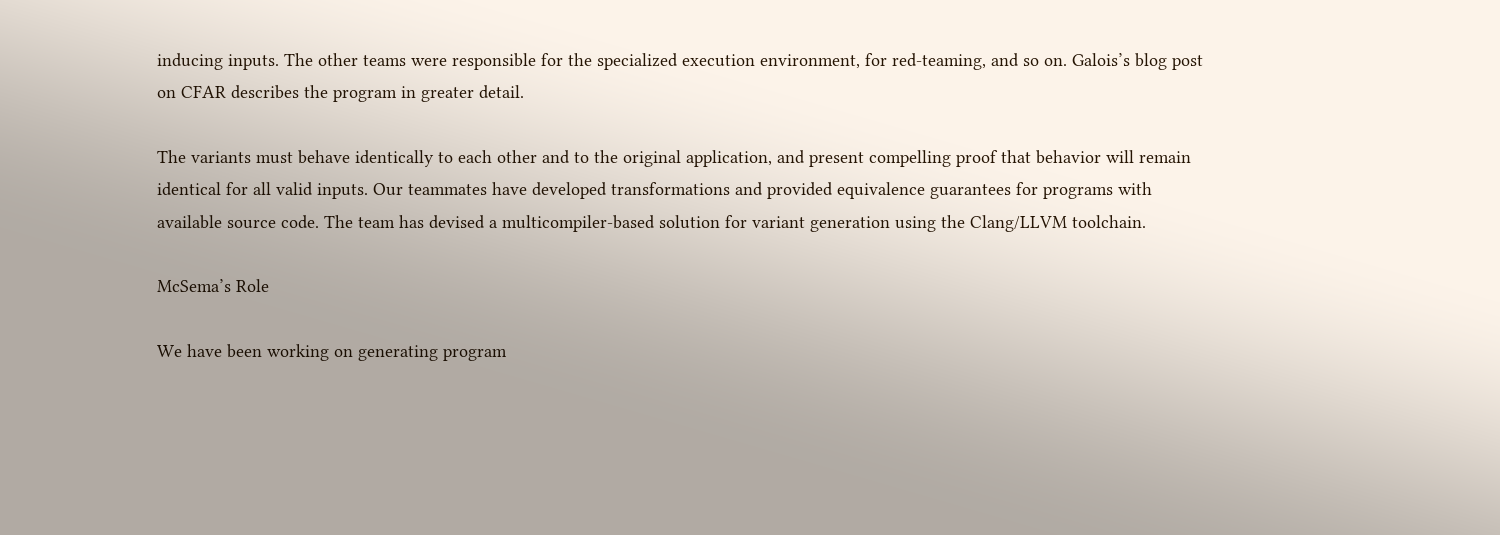inducing inputs. The other teams were responsible for the specialized execution environment, for red-teaming, and so on. Galois’s blog post on CFAR describes the program in greater detail.

The variants must behave identically to each other and to the original application, and present compelling proof that behavior will remain identical for all valid inputs. Our teammates have developed transformations and provided equivalence guarantees for programs with available source code. The team has devised a multicompiler-based solution for variant generation using the Clang/LLVM toolchain.

McSema’s Role

We have been working on generating program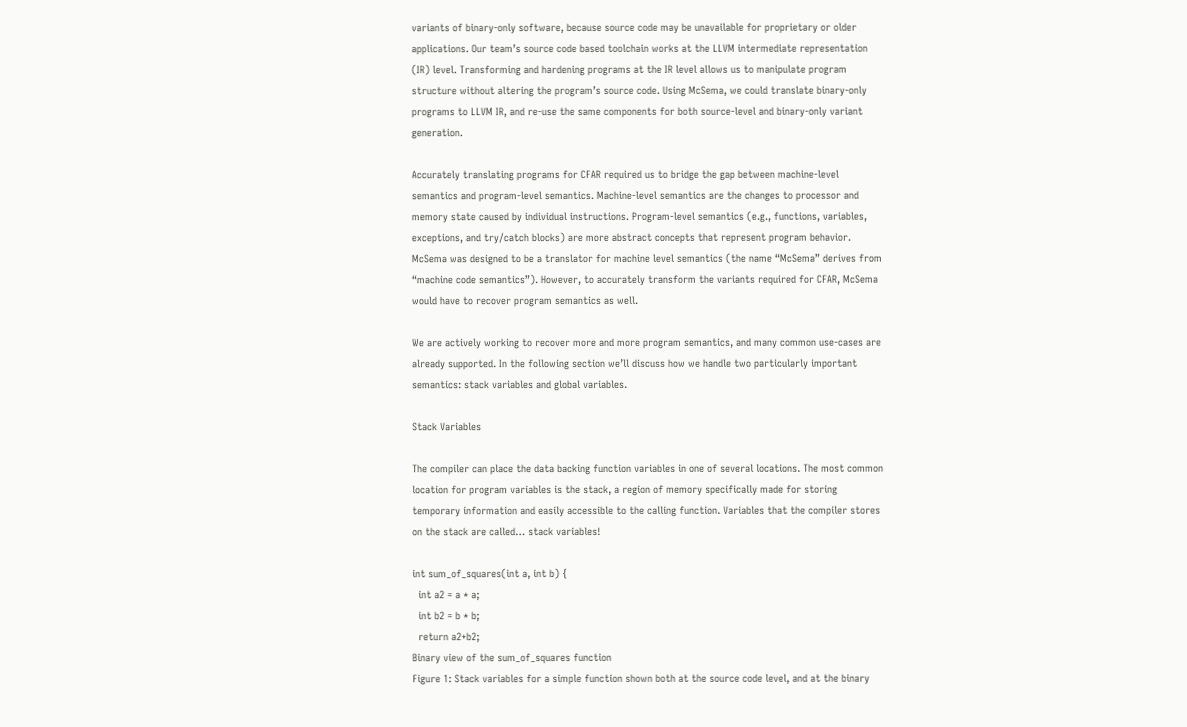variants of binary-only software, because source code may be unavailable for proprietary or older applications. Our team’s source code based toolchain works at the LLVM intermediate representation (IR) level. Transforming and hardening programs at the IR level allows us to manipulate program structure without altering the program’s source code. Using McSema, we could translate binary-only programs to LLVM IR, and re-use the same components for both source-level and binary-only variant generation.

Accurately translating programs for CFAR required us to bridge the gap between machine-level semantics and program-level semantics. Machine-level semantics are the changes to processor and memory state caused by individual instructions. Program-level semantics (e.g., functions, variables, exceptions, and try/catch blocks) are more abstract concepts that represent program behavior. McSema was designed to be a translator for machine level semantics (the name “McSema” derives from “machine code semantics”). However, to accurately transform the variants required for CFAR, McSema would have to recover program semantics as well.

We are actively working to recover more and more program semantics, and many common use-cases are already supported. In the following section we’ll discuss how we handle two particularly important semantics: stack variables and global variables.

Stack Variables

The compiler can place the data backing function variables in one of several locations. The most common location for program variables is the stack, a region of memory specifically made for storing temporary information and easily accessible to the calling function. Variables that the compiler stores on the stack are called… stack variables!

int sum_of_squares(int a, int b) {
  int a2 = a * a;
  int b2 = b * b;
  return a2+b2;
Binary view of the sum_of_squares function
Figure 1: Stack variables for a simple function shown both at the source code level, and at the binary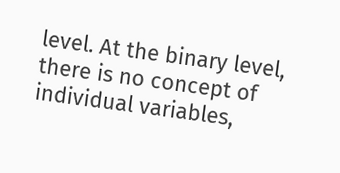level. At the binary level, there is no concept of individual variables,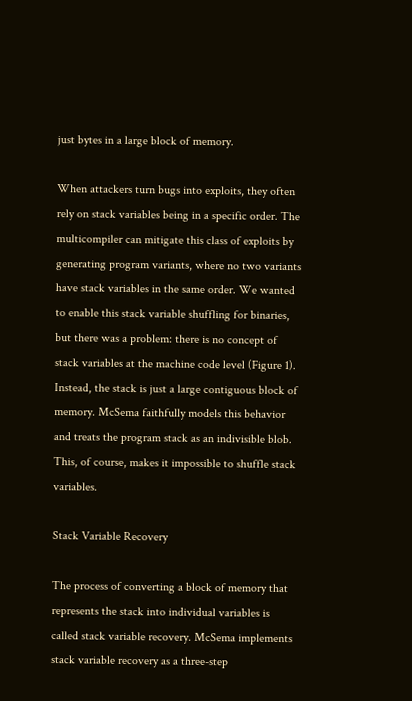just bytes in a large block of memory.

When attackers turn bugs into exploits, they often rely on stack variables being in a specific order. The multicompiler can mitigate this class of exploits by generating program variants, where no two variants have stack variables in the same order. We wanted to enable this stack variable shuffling for binaries, but there was a problem: there is no concept of stack variables at the machine code level (Figure 1). Instead, the stack is just a large contiguous block of memory. McSema faithfully models this behavior and treats the program stack as an indivisible blob. This, of course, makes it impossible to shuffle stack variables.

Stack Variable Recovery

The process of converting a block of memory that represents the stack into individual variables is called stack variable recovery. McSema implements stack variable recovery as a three-step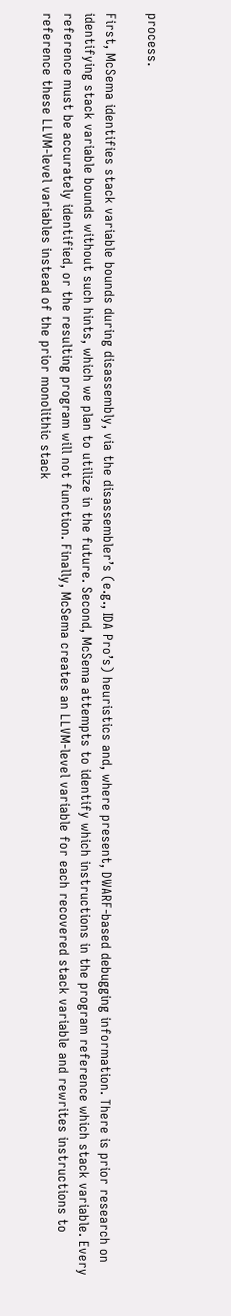process.

First, McSema identifies stack variable bounds during disassembly, via the disassembler’s (e.g., IDA Pro’s) heuristics and, where present, DWARF-based debugging information. There is prior research on identifying stack variable bounds without such hints, which we plan to utilize in the future. Second, McSema attempts to identify which instructions in the program reference which stack variable. Every reference must be accurately identified, or the resulting program will not function. Finally, McSema creates an LLVM-level variable for each recovered stack variable and rewrites instructions to reference these LLVM-level variables instead of the prior monolithic stack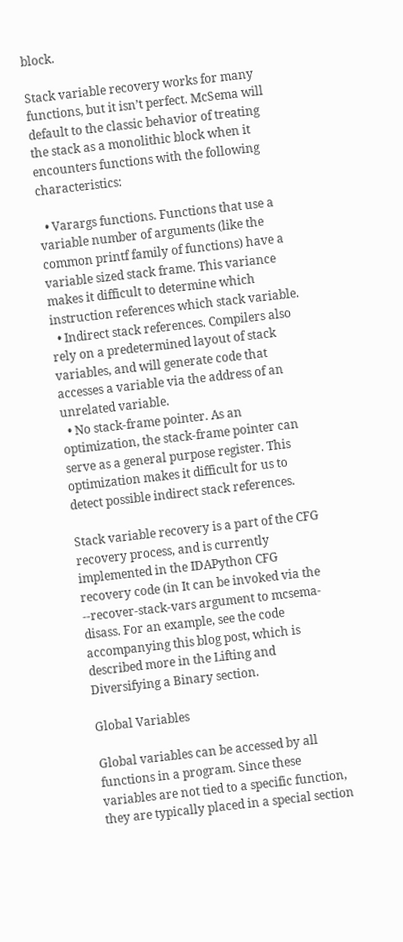block.

Stack variable recovery works for many functions, but it isn’t perfect. McSema will default to the classic behavior of treating the stack as a monolithic block when it encounters functions with the following characteristics:

  • Varargs functions. Functions that use a variable number of arguments (like the common printf family of functions) have a variable sized stack frame. This variance makes it difficult to determine which instruction references which stack variable.
  • Indirect stack references. Compilers also rely on a predetermined layout of stack variables, and will generate code that accesses a variable via the address of an unrelated variable.
  • No stack-frame pointer. As an optimization, the stack-frame pointer can serve as a general purpose register. This optimization makes it difficult for us to detect possible indirect stack references.

Stack variable recovery is a part of the CFG recovery process, and is currently implemented in the IDAPython CFG recovery code (in It can be invoked via the --recover-stack-vars argument to mcsema-disass. For an example, see the code accompanying this blog post, which is described more in the Lifting and Diversifying a Binary section.

Global Variables

Global variables can be accessed by all functions in a program. Since these variables are not tied to a specific function, they are typically placed in a special section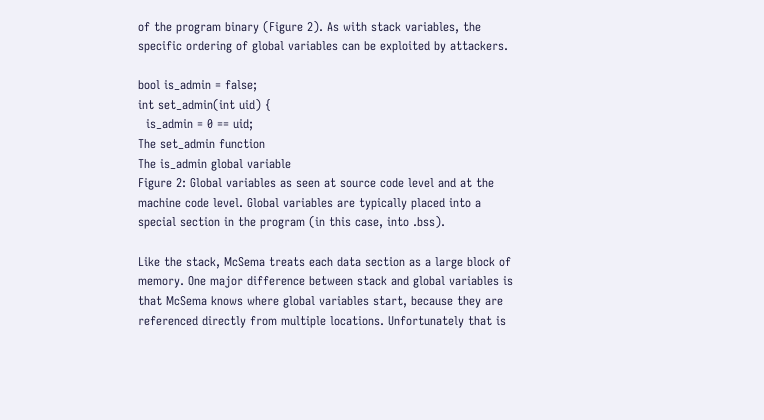of the program binary (Figure 2). As with stack variables, the specific ordering of global variables can be exploited by attackers.

bool is_admin = false;
int set_admin(int uid) {
  is_admin = 0 == uid;
The set_admin function
The is_admin global variable
Figure 2: Global variables as seen at source code level and at the machine code level. Global variables are typically placed into a special section in the program (in this case, into .bss).

Like the stack, McSema treats each data section as a large block of memory. One major difference between stack and global variables is that McSema knows where global variables start, because they are referenced directly from multiple locations. Unfortunately that is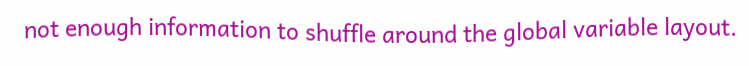not enough information to shuffle around the global variable layout.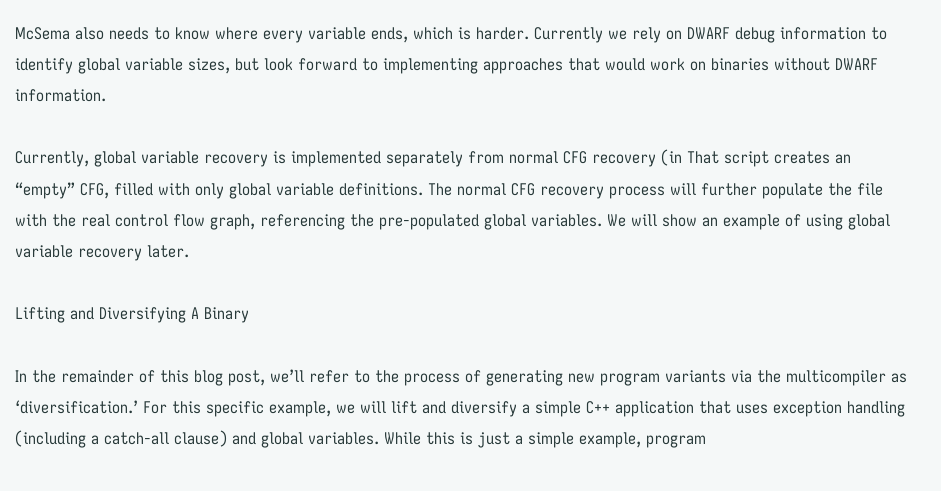McSema also needs to know where every variable ends, which is harder. Currently we rely on DWARF debug information to identify global variable sizes, but look forward to implementing approaches that would work on binaries without DWARF information.

Currently, global variable recovery is implemented separately from normal CFG recovery (in That script creates an “empty” CFG, filled with only global variable definitions. The normal CFG recovery process will further populate the file with the real control flow graph, referencing the pre-populated global variables. We will show an example of using global variable recovery later.

Lifting and Diversifying A Binary

In the remainder of this blog post, we’ll refer to the process of generating new program variants via the multicompiler as ‘diversification.’ For this specific example, we will lift and diversify a simple C++ application that uses exception handling (including a catch-all clause) and global variables. While this is just a simple example, program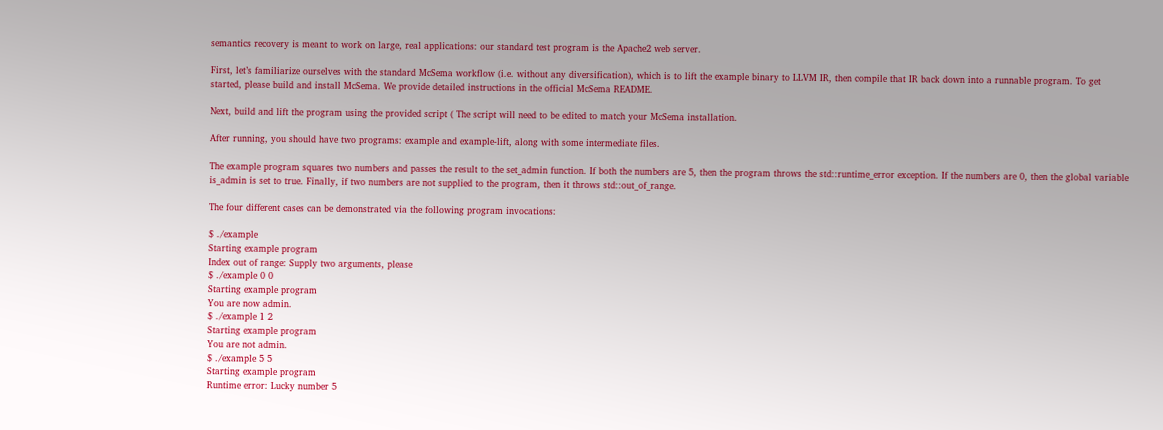semantics recovery is meant to work on large, real applications: our standard test program is the Apache2 web server.

First, let’s familiarize ourselves with the standard McSema workflow (i.e. without any diversification), which is to lift the example binary to LLVM IR, then compile that IR back down into a runnable program. To get started, please build and install McSema. We provide detailed instructions in the official McSema README.

Next, build and lift the program using the provided script ( The script will need to be edited to match your McSema installation.

After running, you should have two programs: example and example-lift, along with some intermediate files.

The example program squares two numbers and passes the result to the set_admin function. If both the numbers are 5, then the program throws the std::runtime_error exception. If the numbers are 0, then the global variable is_admin is set to true. Finally, if two numbers are not supplied to the program, then it throws std::out_of_range.

The four different cases can be demonstrated via the following program invocations:

$ ./example
Starting example program
Index out of range: Supply two arguments, please
$ ./example 0 0
Starting example program
You are now admin.
$ ./example 1 2
Starting example program
You are not admin.
$ ./example 5 5
Starting example program
Runtime error: Lucky number 5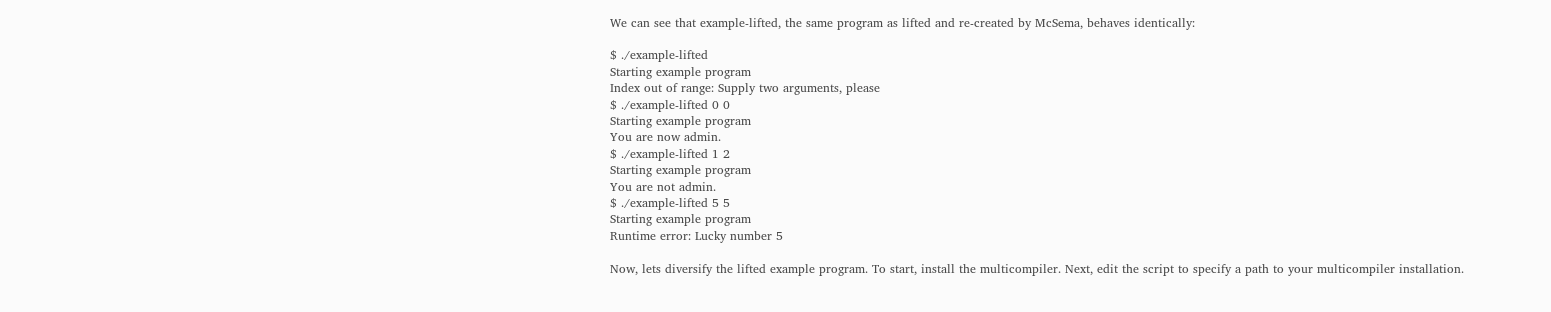We can see that example-lifted, the same program as lifted and re-created by McSema, behaves identically:

$ ./example-lifted
Starting example program
Index out of range: Supply two arguments, please
$ ./example-lifted 0 0
Starting example program
You are now admin.
$ ./example-lifted 1 2
Starting example program
You are not admin.
$ ./example-lifted 5 5
Starting example program
Runtime error: Lucky number 5

Now, lets diversify the lifted example program. To start, install the multicompiler. Next, edit the script to specify a path to your multicompiler installation.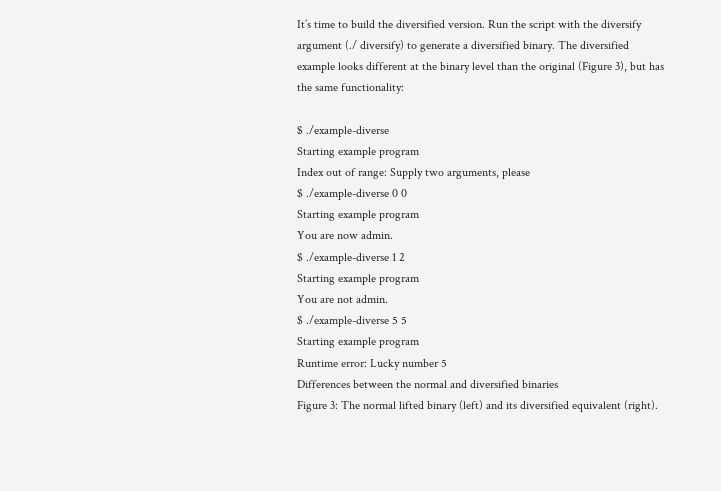It’s time to build the diversified version. Run the script with the diversify argument (./ diversify) to generate a diversified binary. The diversified example looks different at the binary level than the original (Figure 3), but has the same functionality:

$ ./example-diverse
Starting example program
Index out of range: Supply two arguments, please
$ ./example-diverse 0 0
Starting example program
You are now admin.
$ ./example-diverse 1 2
Starting example program
You are not admin.
$ ./example-diverse 5 5
Starting example program
Runtime error: Lucky number 5
Differences between the normal and diversified binaries
Figure 3: The normal lifted binary (left) and its diversified equivalent (right).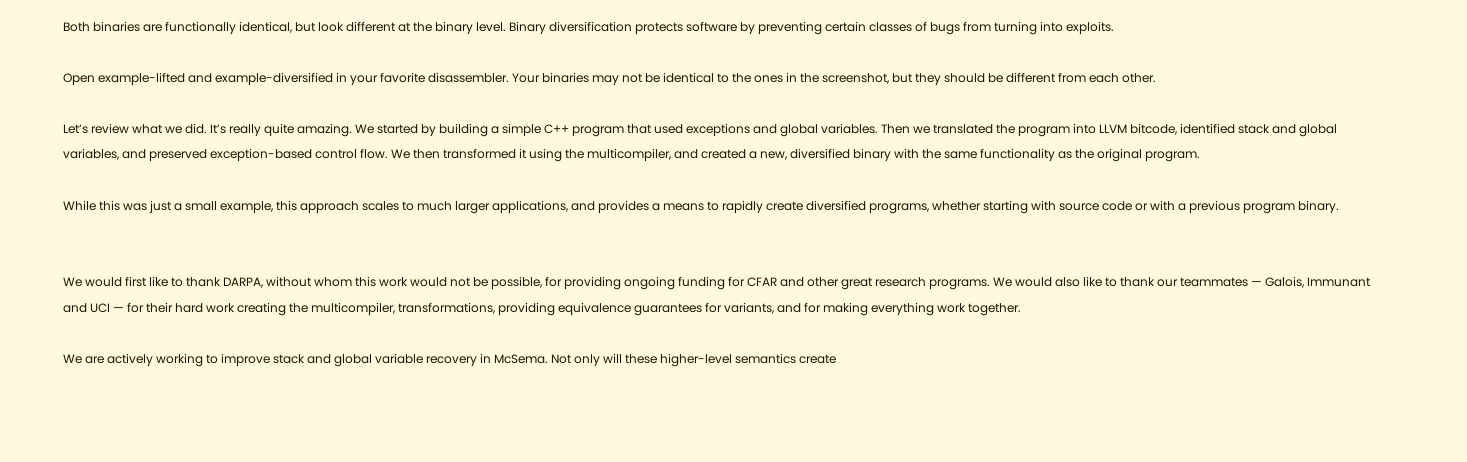Both binaries are functionally identical, but look different at the binary level. Binary diversification protects software by preventing certain classes of bugs from turning into exploits.

Open example-lifted and example-diversified in your favorite disassembler. Your binaries may not be identical to the ones in the screenshot, but they should be different from each other.

Let’s review what we did. It’s really quite amazing. We started by building a simple C++ program that used exceptions and global variables. Then we translated the program into LLVM bitcode, identified stack and global variables, and preserved exception-based control flow. We then transformed it using the multicompiler, and created a new, diversified binary with the same functionality as the original program.

While this was just a small example, this approach scales to much larger applications, and provides a means to rapidly create diversified programs, whether starting with source code or with a previous program binary.


We would first like to thank DARPA, without whom this work would not be possible, for providing ongoing funding for CFAR and other great research programs. We would also like to thank our teammates — Galois, Immunant and UCI — for their hard work creating the multicompiler, transformations, providing equivalence guarantees for variants, and for making everything work together.

We are actively working to improve stack and global variable recovery in McSema. Not only will these higher-level semantics create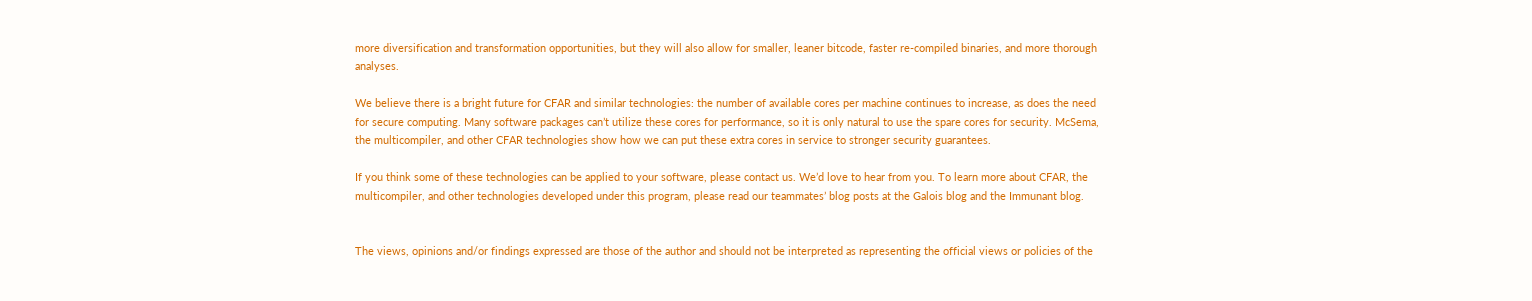more diversification and transformation opportunities, but they will also allow for smaller, leaner bitcode, faster re-compiled binaries, and more thorough analyses.

We believe there is a bright future for CFAR and similar technologies: the number of available cores per machine continues to increase, as does the need for secure computing. Many software packages can’t utilize these cores for performance, so it is only natural to use the spare cores for security. McSema, the multicompiler, and other CFAR technologies show how we can put these extra cores in service to stronger security guarantees.

If you think some of these technologies can be applied to your software, please contact us. We’d love to hear from you. To learn more about CFAR, the multicompiler, and other technologies developed under this program, please read our teammates’ blog posts at the Galois blog and the Immunant blog.


The views, opinions and/or findings expressed are those of the author and should not be interpreted as representing the official views or policies of the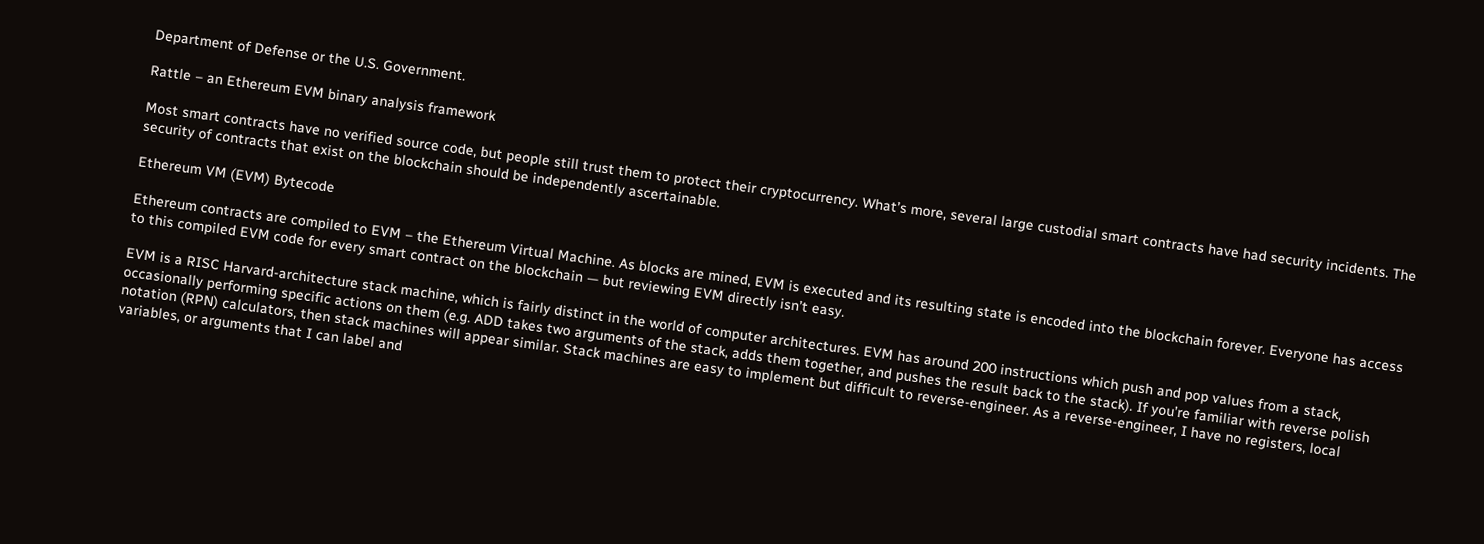Department of Defense or the U.S. Government.

Rattle – an Ethereum EVM binary analysis framework

Most smart contracts have no verified source code, but people still trust them to protect their cryptocurrency. What’s more, several large custodial smart contracts have had security incidents. The security of contracts that exist on the blockchain should be independently ascertainable.

Ethereum VM (EVM) Bytecode

Ethereum contracts are compiled to EVM – the Ethereum Virtual Machine. As blocks are mined, EVM is executed and its resulting state is encoded into the blockchain forever. Everyone has access to this compiled EVM code for every smart contract on the blockchain — but reviewing EVM directly isn’t easy.

EVM is a RISC Harvard-architecture stack machine, which is fairly distinct in the world of computer architectures. EVM has around 200 instructions which push and pop values from a stack, occasionally performing specific actions on them (e.g. ADD takes two arguments of the stack, adds them together, and pushes the result back to the stack). If you’re familiar with reverse polish notation (RPN) calculators, then stack machines will appear similar. Stack machines are easy to implement but difficult to reverse-engineer. As a reverse-engineer, I have no registers, local variables, or arguments that I can label and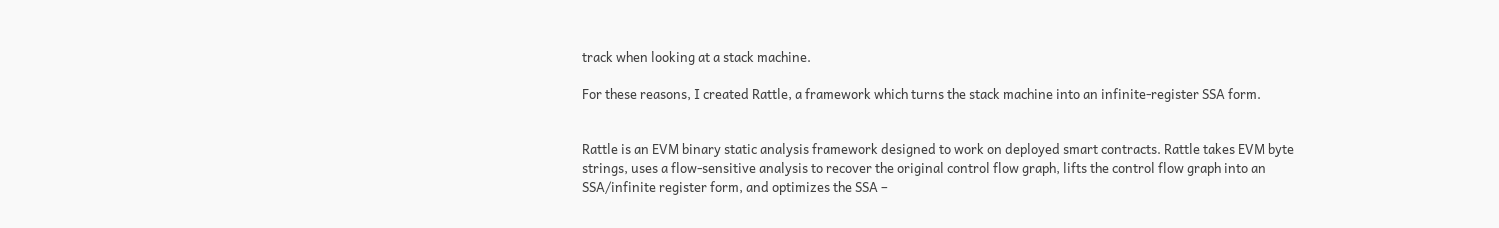track when looking at a stack machine.

For these reasons, I created Rattle, a framework which turns the stack machine into an infinite-register SSA form.


Rattle is an EVM binary static analysis framework designed to work on deployed smart contracts. Rattle takes EVM byte strings, uses a flow-sensitive analysis to recover the original control flow graph, lifts the control flow graph into an SSA/infinite register form, and optimizes the SSA –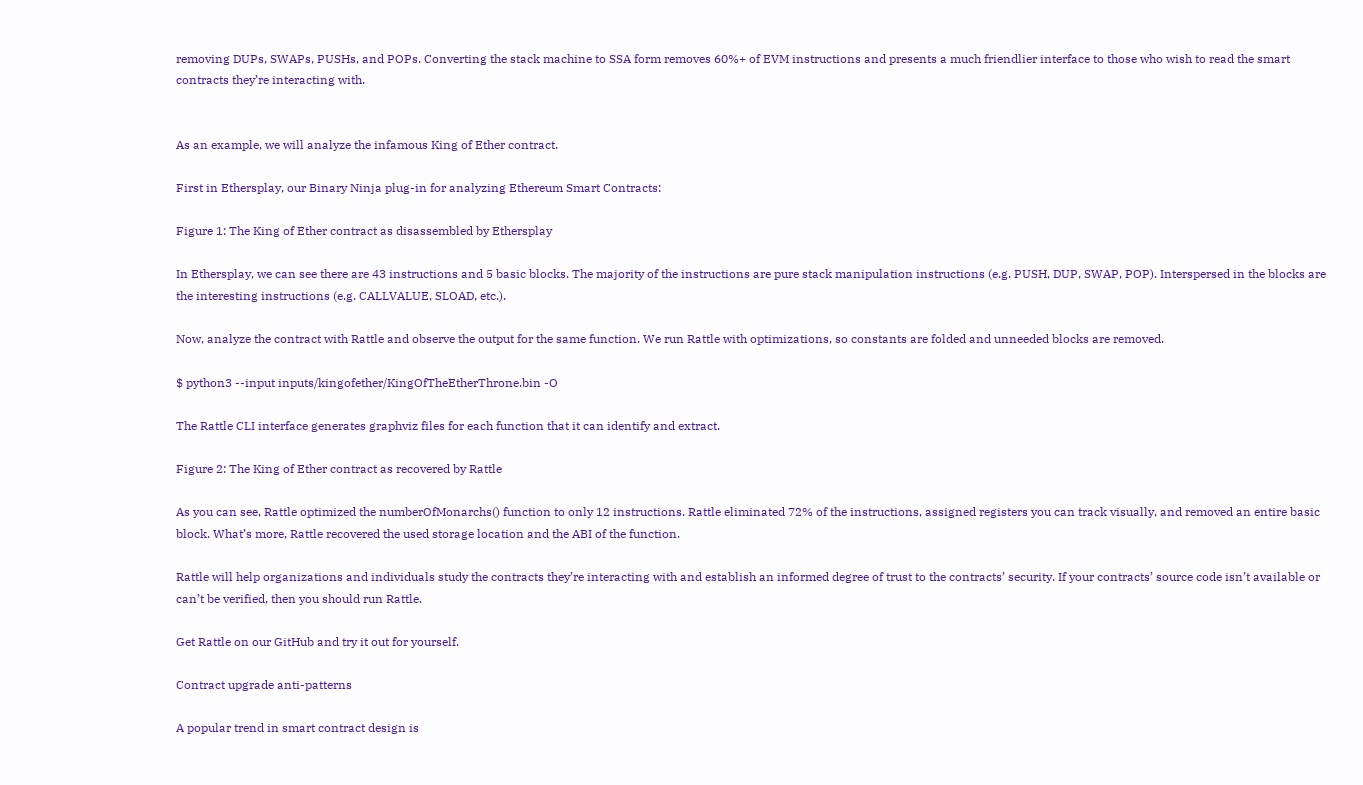removing DUPs, SWAPs, PUSHs, and POPs. Converting the stack machine to SSA form removes 60%+ of EVM instructions and presents a much friendlier interface to those who wish to read the smart contracts they’re interacting with.


As an example, we will analyze the infamous King of Ether contract.

First in Ethersplay, our Binary Ninja plug-in for analyzing Ethereum Smart Contracts:

Figure 1: The King of Ether contract as disassembled by Ethersplay

In Ethersplay, we can see there are 43 instructions and 5 basic blocks. The majority of the instructions are pure stack manipulation instructions (e.g. PUSH, DUP, SWAP, POP). Interspersed in the blocks are the interesting instructions (e.g. CALLVALUE, SLOAD, etc.).

Now, analyze the contract with Rattle and observe the output for the same function. We run Rattle with optimizations, so constants are folded and unneeded blocks are removed.

$ python3 --input inputs/kingofether/KingOfTheEtherThrone.bin -O

The Rattle CLI interface generates graphviz files for each function that it can identify and extract.

Figure 2: The King of Ether contract as recovered by Rattle

As you can see, Rattle optimized the numberOfMonarchs() function to only 12 instructions. Rattle eliminated 72% of the instructions, assigned registers you can track visually, and removed an entire basic block. What’s more, Rattle recovered the used storage location and the ABI of the function.

Rattle will help organizations and individuals study the contracts they’re interacting with and establish an informed degree of trust to the contracts’ security. If your contracts’ source code isn’t available or can’t be verified, then you should run Rattle.

Get Rattle on our GitHub and try it out for yourself.

Contract upgrade anti-patterns

A popular trend in smart contract design is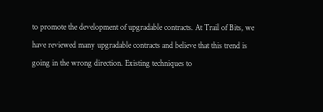to promote the development of upgradable contracts. At Trail of Bits, we have reviewed many upgradable contracts and believe that this trend is going in the wrong direction. Existing techniques to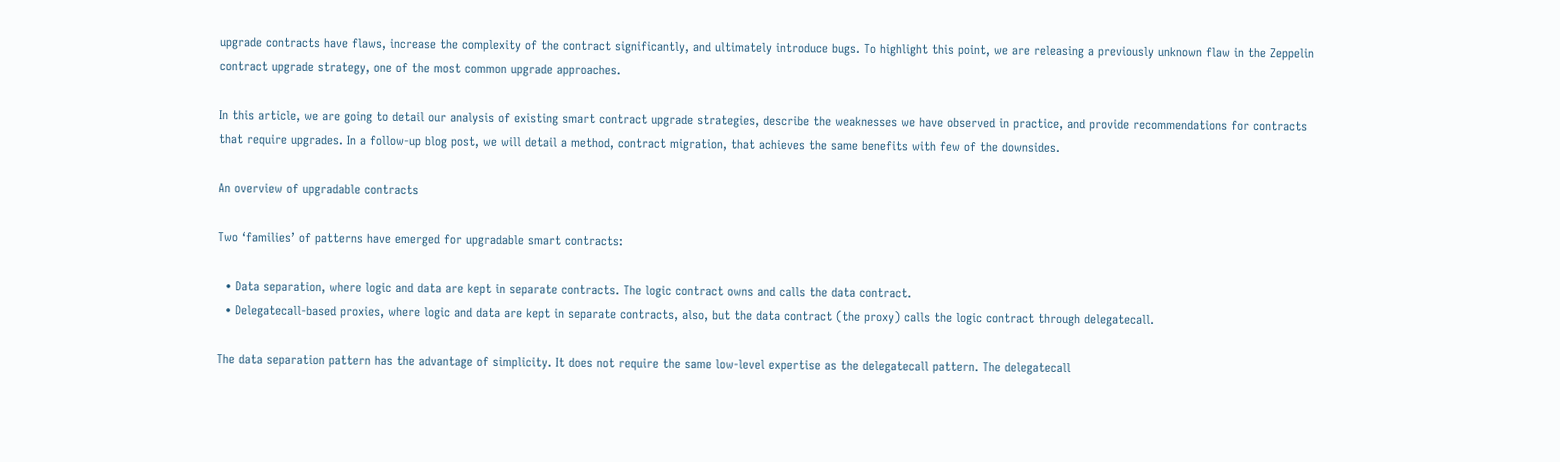upgrade contracts have flaws, increase the complexity of the contract significantly, and ultimately introduce bugs. To highlight this point, we are releasing a previously unknown flaw in the Zeppelin contract upgrade strategy, one of the most common upgrade approaches.

In this article, we are going to detail our analysis of existing smart contract upgrade strategies, describe the weaknesses we have observed in practice, and provide recommendations for contracts that require upgrades. In a follow-up blog post, we will detail a method, contract migration, that achieves the same benefits with few of the downsides.

An overview of upgradable contracts

Two ‘families’ of patterns have emerged for upgradable smart contracts:

  • Data separation, where logic and data are kept in separate contracts. The logic contract owns and calls the data contract.
  • Delegatecall-based proxies, where logic and data are kept in separate contracts, also, but the data contract (the proxy) calls the logic contract through delegatecall.

The data separation pattern has the advantage of simplicity. It does not require the same low-level expertise as the delegatecall pattern. The delegatecall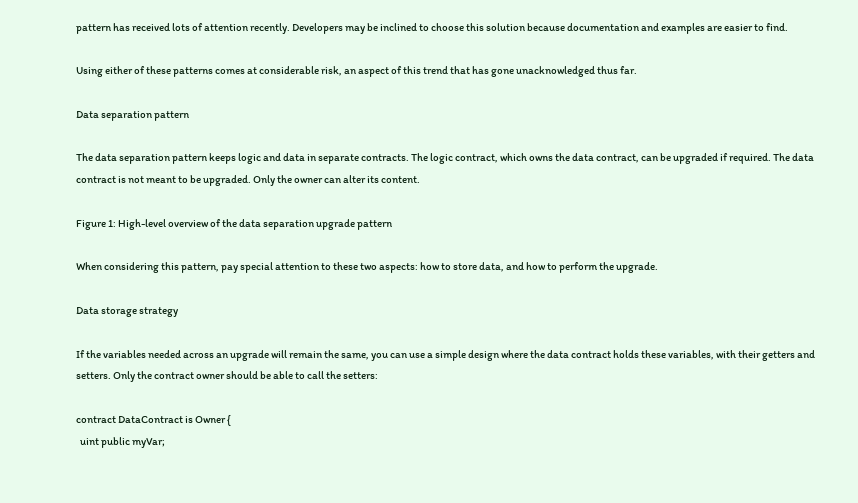pattern has received lots of attention recently. Developers may be inclined to choose this solution because documentation and examples are easier to find.

Using either of these patterns comes at considerable risk, an aspect of this trend that has gone unacknowledged thus far.

Data separation pattern

The data separation pattern keeps logic and data in separate contracts. The logic contract, which owns the data contract, can be upgraded if required. The data contract is not meant to be upgraded. Only the owner can alter its content.

Figure 1: High-level overview of the data separation upgrade pattern

When considering this pattern, pay special attention to these two aspects: how to store data, and how to perform the upgrade.

Data storage strategy

If the variables needed across an upgrade will remain the same, you can use a simple design where the data contract holds these variables, with their getters and setters. Only the contract owner should be able to call the setters:

contract DataContract is Owner {
  uint public myVar;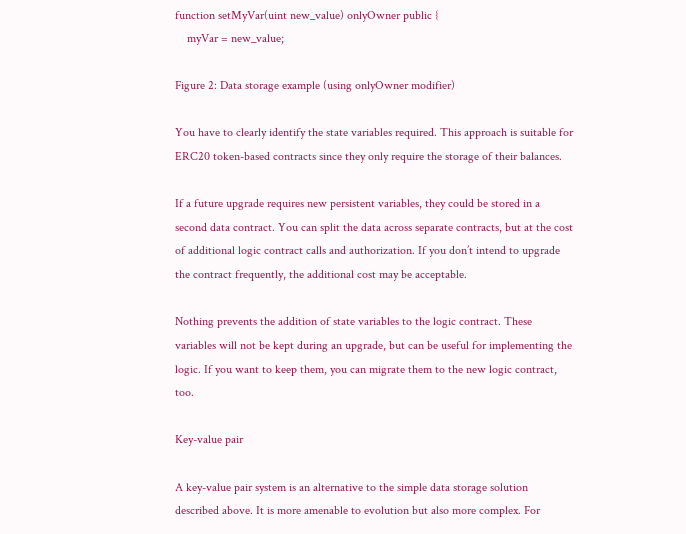function setMyVar(uint new_value) onlyOwner public {
    myVar = new_value;

Figure 2: Data storage example (using onlyOwner modifier)

You have to clearly identify the state variables required. This approach is suitable for ERC20 token-based contracts since they only require the storage of their balances.

If a future upgrade requires new persistent variables, they could be stored in a second data contract. You can split the data across separate contracts, but at the cost of additional logic contract calls and authorization. If you don’t intend to upgrade the contract frequently, the additional cost may be acceptable.

Nothing prevents the addition of state variables to the logic contract. These variables will not be kept during an upgrade, but can be useful for implementing the logic. If you want to keep them, you can migrate them to the new logic contract, too.

Key-value pair

A key-value pair system is an alternative to the simple data storage solution described above. It is more amenable to evolution but also more complex. For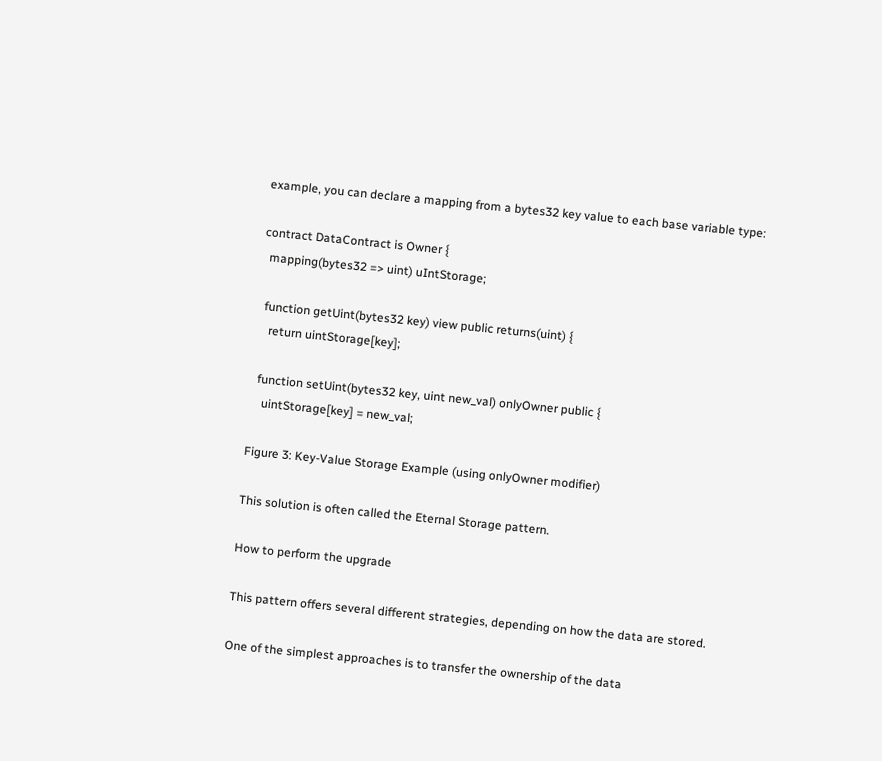example, you can declare a mapping from a bytes32 key value to each base variable type:

contract DataContract is Owner {
  mapping(bytes32 => uint) uIntStorage;

  function getUint(bytes32 key) view public returns(uint) {
    return uintStorage[key];

  function setUint(bytes32 key, uint new_val) onlyOwner public {
    uintStorage[key] = new_val;

Figure 3: Key-Value Storage Example (using onlyOwner modifier)

This solution is often called the Eternal Storage pattern.

How to perform the upgrade

This pattern offers several different strategies, depending on how the data are stored.

One of the simplest approaches is to transfer the ownership of the data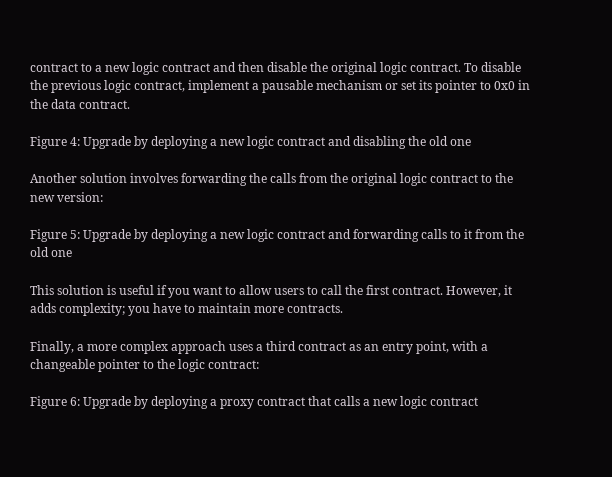contract to a new logic contract and then disable the original logic contract. To disable the previous logic contract, implement a pausable mechanism or set its pointer to 0x0 in the data contract.

Figure 4: Upgrade by deploying a new logic contract and disabling the old one

Another solution involves forwarding the calls from the original logic contract to the new version:

Figure 5: Upgrade by deploying a new logic contract and forwarding calls to it from the old one

This solution is useful if you want to allow users to call the first contract. However, it adds complexity; you have to maintain more contracts.

Finally, a more complex approach uses a third contract as an entry point, with a changeable pointer to the logic contract:

Figure 6: Upgrade by deploying a proxy contract that calls a new logic contract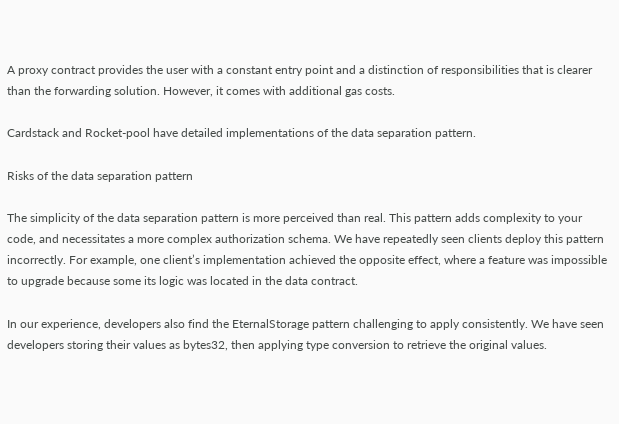A proxy contract provides the user with a constant entry point and a distinction of responsibilities that is clearer than the forwarding solution. However, it comes with additional gas costs.

Cardstack and Rocket-pool have detailed implementations of the data separation pattern.

Risks of the data separation pattern

The simplicity of the data separation pattern is more perceived than real. This pattern adds complexity to your code, and necessitates a more complex authorization schema. We have repeatedly seen clients deploy this pattern incorrectly. For example, one client’s implementation achieved the opposite effect, where a feature was impossible to upgrade because some its logic was located in the data contract.

In our experience, developers also find the EternalStorage pattern challenging to apply consistently. We have seen developers storing their values as bytes32, then applying type conversion to retrieve the original values.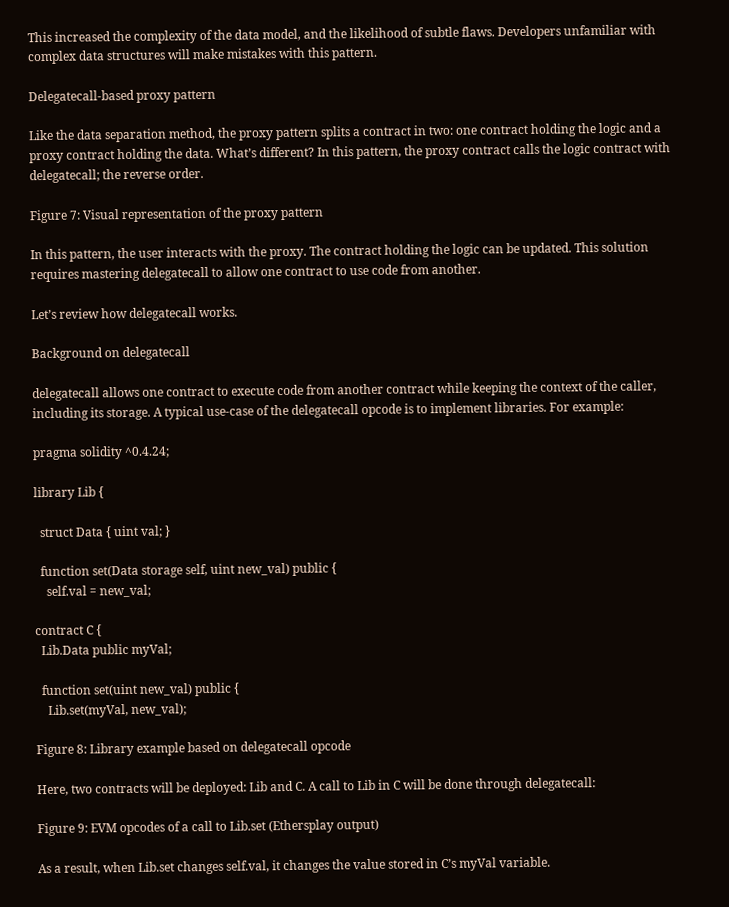This increased the complexity of the data model, and the likelihood of subtle flaws. Developers unfamiliar with complex data structures will make mistakes with this pattern.

Delegatecall-based proxy pattern

Like the data separation method, the proxy pattern splits a contract in two: one contract holding the logic and a proxy contract holding the data. What’s different? In this pattern, the proxy contract calls the logic contract with delegatecall; the reverse order.

Figure 7: Visual representation of the proxy pattern

In this pattern, the user interacts with the proxy. The contract holding the logic can be updated. This solution requires mastering delegatecall to allow one contract to use code from another.

Let’s review how delegatecall works.

Background on delegatecall

delegatecall allows one contract to execute code from another contract while keeping the context of the caller, including its storage. A typical use-case of the delegatecall opcode is to implement libraries. For example:

pragma solidity ^0.4.24;

library Lib {

  struct Data { uint val; }

  function set(Data storage self, uint new_val) public {
    self.val = new_val;

contract C {
  Lib.Data public myVal;

  function set(uint new_val) public {
    Lib.set(myVal, new_val);

Figure 8: Library example based on delegatecall opcode

Here, two contracts will be deployed: Lib and C. A call to Lib in C will be done through delegatecall:

Figure 9: EVM opcodes of a call to Lib.set (Ethersplay output)

As a result, when Lib.set changes self.val, it changes the value stored in C’s myVal variable.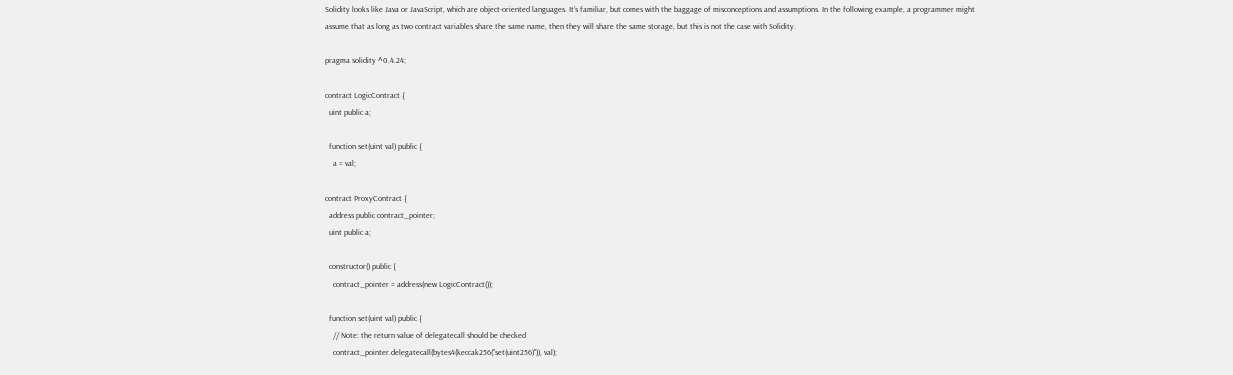Solidity looks like Java or JavaScript, which are object-oriented languages. It’s familiar, but comes with the baggage of misconceptions and assumptions. In the following example, a programmer might assume that as long as two contract variables share the same name, then they will share the same storage, but this is not the case with Solidity.

pragma solidity ^0.4.24;

contract LogicContract {
  uint public a;

  function set(uint val) public {
    a = val;

contract ProxyContract {
  address public contract_pointer;
  uint public a;

  constructor() public {
    contract_pointer = address(new LogicContract());

  function set(uint val) public {
    // Note: the return value of delegatecall should be checked
    contract_pointer.delegatecall(bytes4(keccak256("set(uint256)")), val);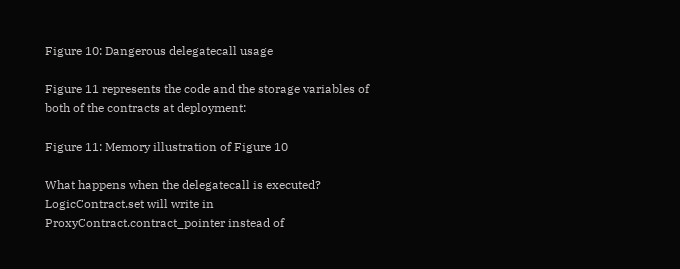Figure 10: Dangerous delegatecall usage

Figure 11 represents the code and the storage variables of both of the contracts at deployment:

Figure 11: Memory illustration of Figure 10

What happens when the delegatecall is executed? LogicContract.set will write in ProxyContract.contract_pointer instead of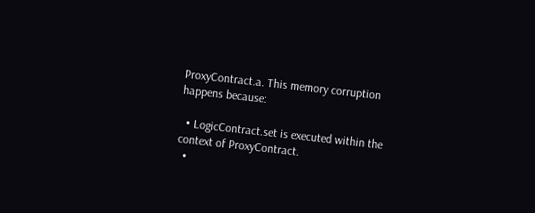ProxyContract.a. This memory corruption happens because:

  • LogicContract.set is executed within the context of ProxyContract.
  •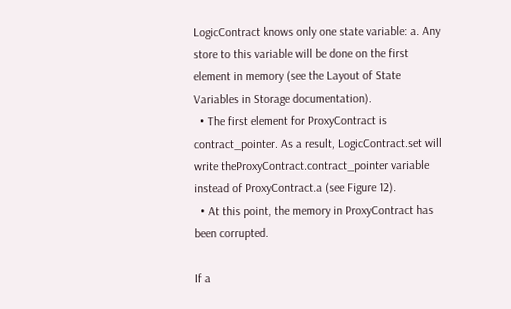LogicContract knows only one state variable: a. Any store to this variable will be done on the first element in memory (see the Layout of State Variables in Storage documentation).
  • The first element for ProxyContract is contract_pointer. As a result, LogicContract.set will write theProxyContract.contract_pointer variable instead of ProxyContract.a (see Figure 12).
  • At this point, the memory in ProxyContract has been corrupted.

If a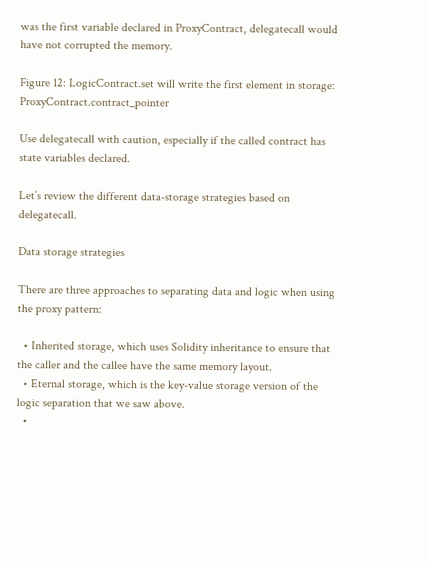was the first variable declared in ProxyContract, delegatecall would have not corrupted the memory.

Figure 12: LogicContract.set will write the first element in storage: ProxyContract.contract_pointer

Use delegatecall with caution, especially if the called contract has state variables declared.

Let’s review the different data-storage strategies based on delegatecall.

Data storage strategies

There are three approaches to separating data and logic when using the proxy pattern:

  • Inherited storage, which uses Solidity inheritance to ensure that the caller and the callee have the same memory layout.
  • Eternal storage, which is the key-value storage version of the logic separation that we saw above.
  •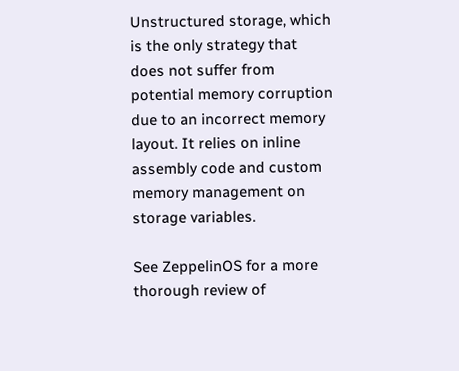Unstructured storage, which is the only strategy that does not suffer from potential memory corruption due to an incorrect memory layout. It relies on inline assembly code and custom memory management on storage variables.

See ZeppelinOS for a more thorough review of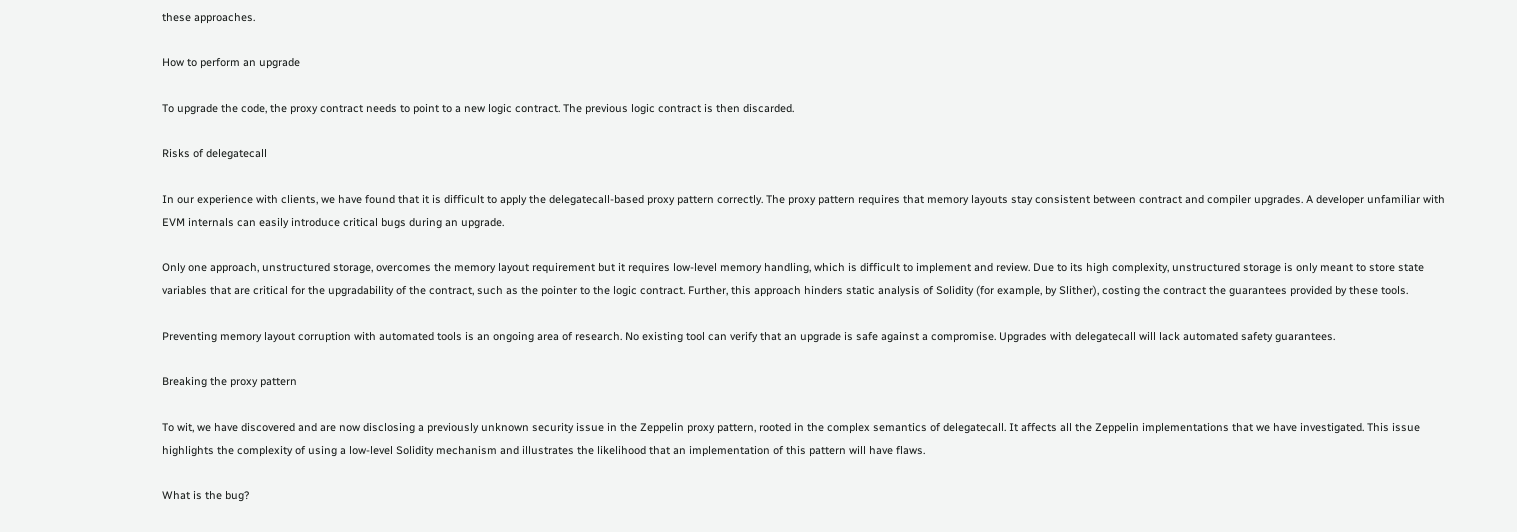these approaches.

How to perform an upgrade

To upgrade the code, the proxy contract needs to point to a new logic contract. The previous logic contract is then discarded.

Risks of delegatecall

In our experience with clients, we have found that it is difficult to apply the delegatecall-based proxy pattern correctly. The proxy pattern requires that memory layouts stay consistent between contract and compiler upgrades. A developer unfamiliar with EVM internals can easily introduce critical bugs during an upgrade.

Only one approach, unstructured storage, overcomes the memory layout requirement but it requires low-level memory handling, which is difficult to implement and review. Due to its high complexity, unstructured storage is only meant to store state variables that are critical for the upgradability of the contract, such as the pointer to the logic contract. Further, this approach hinders static analysis of Solidity (for example, by Slither), costing the contract the guarantees provided by these tools.

Preventing memory layout corruption with automated tools is an ongoing area of research. No existing tool can verify that an upgrade is safe against a compromise. Upgrades with delegatecall will lack automated safety guarantees.

Breaking the proxy pattern

To wit, we have discovered and are now disclosing a previously unknown security issue in the Zeppelin proxy pattern, rooted in the complex semantics of delegatecall. It affects all the Zeppelin implementations that we have investigated. This issue highlights the complexity of using a low-level Solidity mechanism and illustrates the likelihood that an implementation of this pattern will have flaws.

What is the bug?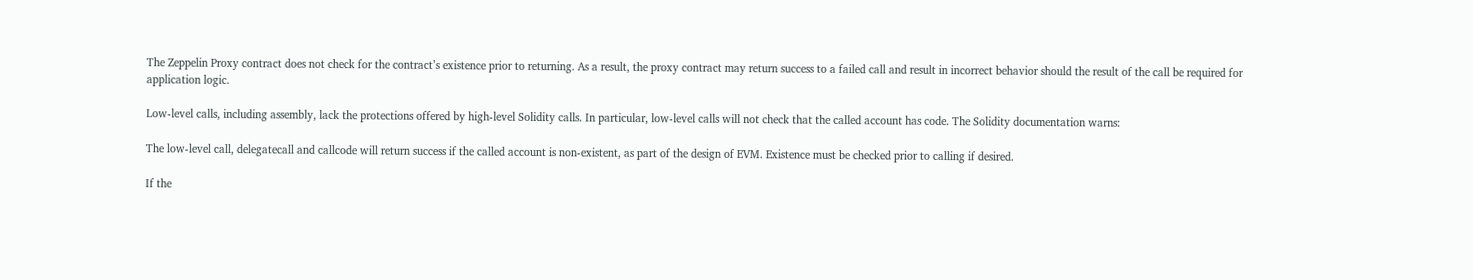The Zeppelin Proxy contract does not check for the contract’s existence prior to returning. As a result, the proxy contract may return success to a failed call and result in incorrect behavior should the result of the call be required for application logic.

Low-level calls, including assembly, lack the protections offered by high-level Solidity calls. In particular, low-level calls will not check that the called account has code. The Solidity documentation warns:

The low-level call, delegatecall and callcode will return success if the called account is non-existent, as part of the design of EVM. Existence must be checked prior to calling if desired.

If the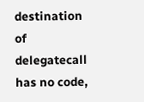destination of delegatecall has no code,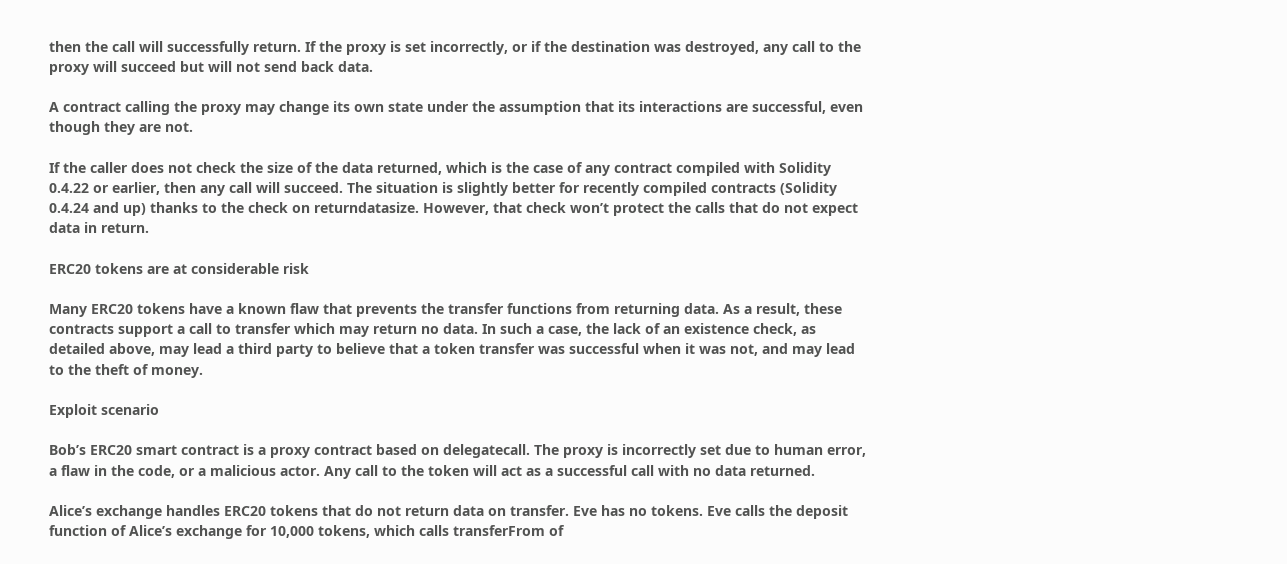then the call will successfully return. If the proxy is set incorrectly, or if the destination was destroyed, any call to the proxy will succeed but will not send back data.

A contract calling the proxy may change its own state under the assumption that its interactions are successful, even though they are not.

If the caller does not check the size of the data returned, which is the case of any contract compiled with Solidity 0.4.22 or earlier, then any call will succeed. The situation is slightly better for recently compiled contracts (Solidity 0.4.24 and up) thanks to the check on returndatasize. However, that check won’t protect the calls that do not expect data in return.

ERC20 tokens are at considerable risk

Many ERC20 tokens have a known flaw that prevents the transfer functions from returning data. As a result, these contracts support a call to transfer which may return no data. In such a case, the lack of an existence check, as detailed above, may lead a third party to believe that a token transfer was successful when it was not, and may lead to the theft of money.

Exploit scenario

Bob’s ERC20 smart contract is a proxy contract based on delegatecall. The proxy is incorrectly set due to human error, a flaw in the code, or a malicious actor. Any call to the token will act as a successful call with no data returned.

Alice’s exchange handles ERC20 tokens that do not return data on transfer. Eve has no tokens. Eve calls the deposit function of Alice’s exchange for 10,000 tokens, which calls transferFrom of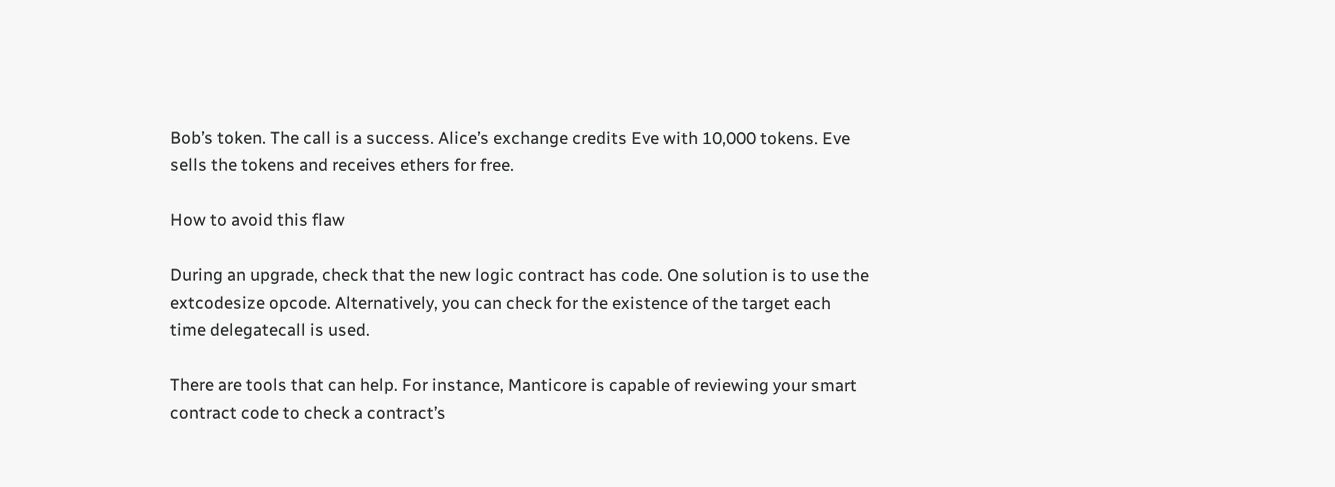Bob’s token. The call is a success. Alice’s exchange credits Eve with 10,000 tokens. Eve sells the tokens and receives ethers for free.

How to avoid this flaw

During an upgrade, check that the new logic contract has code. One solution is to use the extcodesize opcode. Alternatively, you can check for the existence of the target each time delegatecall is used.

There are tools that can help. For instance, Manticore is capable of reviewing your smart contract code to check a contract’s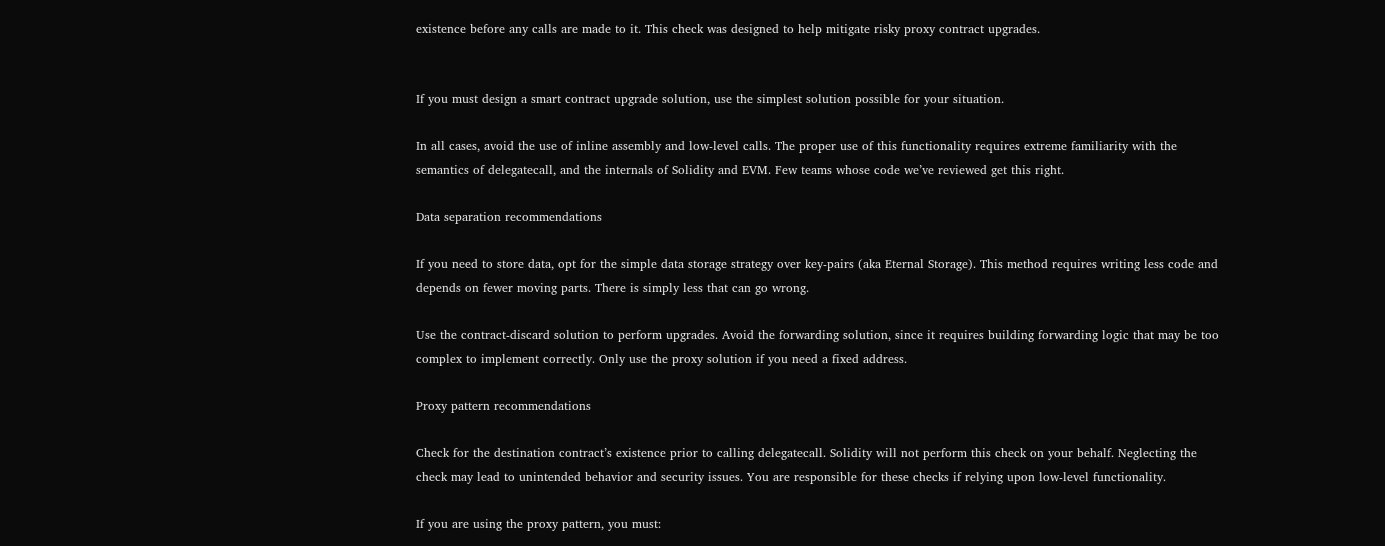existence before any calls are made to it. This check was designed to help mitigate risky proxy contract upgrades.


If you must design a smart contract upgrade solution, use the simplest solution possible for your situation.

In all cases, avoid the use of inline assembly and low-level calls. The proper use of this functionality requires extreme familiarity with the semantics of delegatecall, and the internals of Solidity and EVM. Few teams whose code we’ve reviewed get this right.

Data separation recommendations

If you need to store data, opt for the simple data storage strategy over key-pairs (aka Eternal Storage). This method requires writing less code and depends on fewer moving parts. There is simply less that can go wrong.

Use the contract-discard solution to perform upgrades. Avoid the forwarding solution, since it requires building forwarding logic that may be too complex to implement correctly. Only use the proxy solution if you need a fixed address.

Proxy pattern recommendations

Check for the destination contract’s existence prior to calling delegatecall. Solidity will not perform this check on your behalf. Neglecting the check may lead to unintended behavior and security issues. You are responsible for these checks if relying upon low-level functionality.

If you are using the proxy pattern, you must: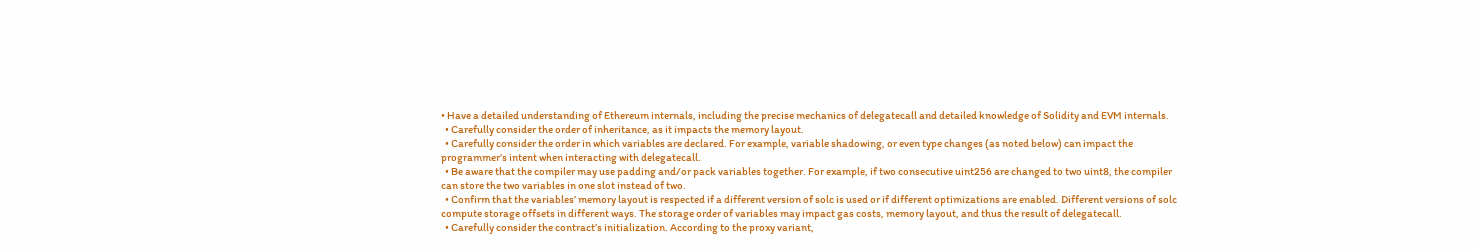• Have a detailed understanding of Ethereum internals, including the precise mechanics of delegatecall and detailed knowledge of Solidity and EVM internals.
  • Carefully consider the order of inheritance, as it impacts the memory layout.
  • Carefully consider the order in which variables are declared. For example, variable shadowing, or even type changes (as noted below) can impact the programmer’s intent when interacting with delegatecall.
  • Be aware that the compiler may use padding and/or pack variables together. For example, if two consecutive uint256 are changed to two uint8, the compiler can store the two variables in one slot instead of two.
  • Confirm that the variables’ memory layout is respected if a different version of solc is used or if different optimizations are enabled. Different versions of solc compute storage offsets in different ways. The storage order of variables may impact gas costs, memory layout, and thus the result of delegatecall.
  • Carefully consider the contract’s initialization. According to the proxy variant,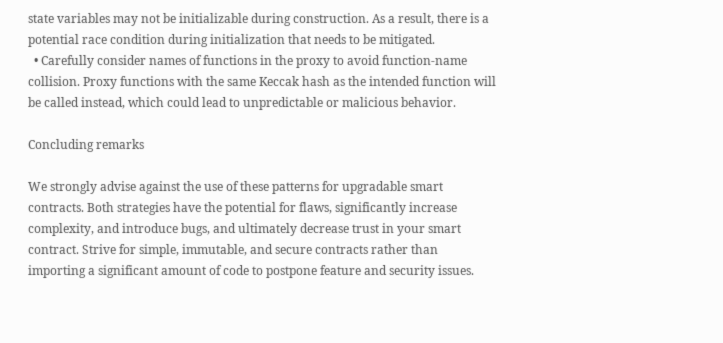state variables may not be initializable during construction. As a result, there is a potential race condition during initialization that needs to be mitigated.
  • Carefully consider names of functions in the proxy to avoid function-name collision. Proxy functions with the same Keccak hash as the intended function will be called instead, which could lead to unpredictable or malicious behavior.

Concluding remarks

We strongly advise against the use of these patterns for upgradable smart contracts. Both strategies have the potential for flaws, significantly increase complexity, and introduce bugs, and ultimately decrease trust in your smart contract. Strive for simple, immutable, and secure contracts rather than importing a significant amount of code to postpone feature and security issues.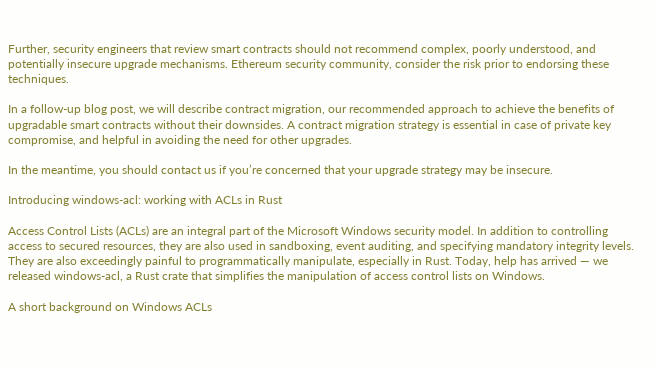Further, security engineers that review smart contracts should not recommend complex, poorly understood, and potentially insecure upgrade mechanisms. Ethereum security community, consider the risk prior to endorsing these techniques.

In a follow-up blog post, we will describe contract migration, our recommended approach to achieve the benefits of upgradable smart contracts without their downsides. A contract migration strategy is essential in case of private key compromise, and helpful in avoiding the need for other upgrades.

In the meantime, you should contact us if you’re concerned that your upgrade strategy may be insecure.

Introducing windows-acl: working with ACLs in Rust

Access Control Lists (ACLs) are an integral part of the Microsoft Windows security model. In addition to controlling access to secured resources, they are also used in sandboxing, event auditing, and specifying mandatory integrity levels. They are also exceedingly painful to programmatically manipulate, especially in Rust. Today, help has arrived — we released windows-acl, a Rust crate that simplifies the manipulation of access control lists on Windows.

A short background on Windows ACLs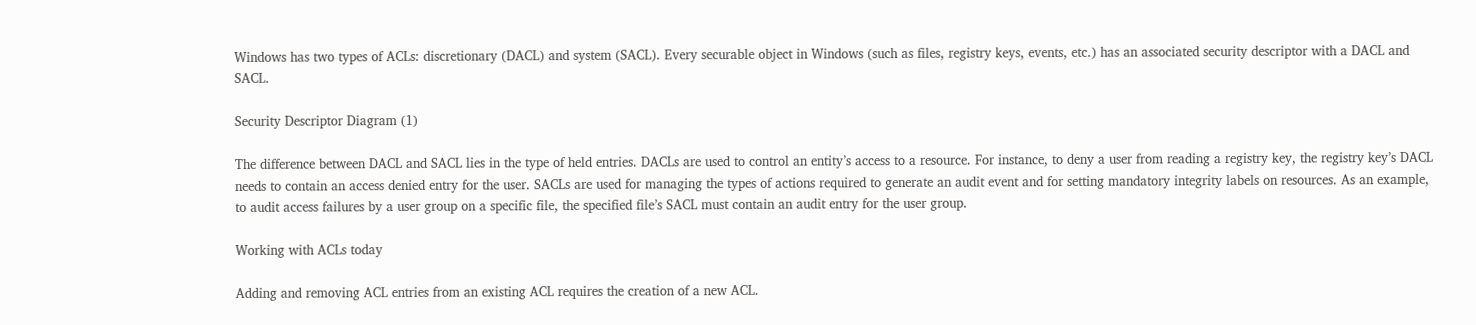Windows has two types of ACLs: discretionary (DACL) and system (SACL). Every securable object in Windows (such as files, registry keys, events, etc.) has an associated security descriptor with a DACL and SACL.

Security Descriptor Diagram (1)

The difference between DACL and SACL lies in the type of held entries. DACLs are used to control an entity’s access to a resource. For instance, to deny a user from reading a registry key, the registry key’s DACL needs to contain an access denied entry for the user. SACLs are used for managing the types of actions required to generate an audit event and for setting mandatory integrity labels on resources. As an example, to audit access failures by a user group on a specific file, the specified file’s SACL must contain an audit entry for the user group.

Working with ACLs today

Adding and removing ACL entries from an existing ACL requires the creation of a new ACL.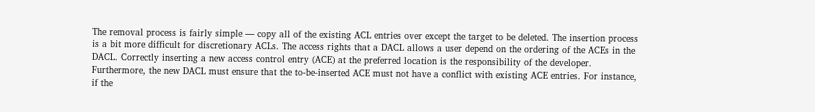The removal process is fairly simple — copy all of the existing ACL entries over except the target to be deleted. The insertion process is a bit more difficult for discretionary ACLs. The access rights that a DACL allows a user depend on the ordering of the ACEs in the DACL. Correctly inserting a new access control entry (ACE) at the preferred location is the responsibility of the developer. Furthermore, the new DACL must ensure that the to-be-inserted ACE must not have a conflict with existing ACE entries. For instance, if the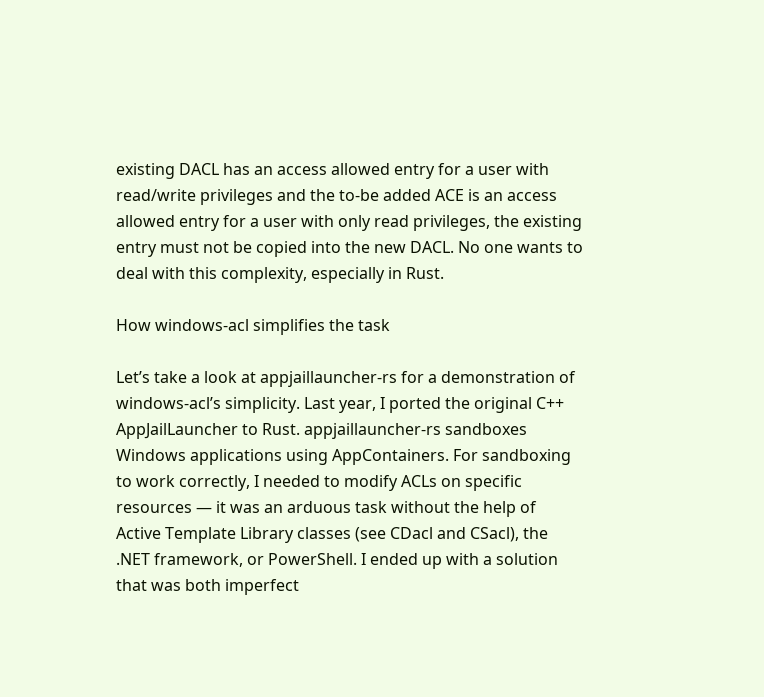existing DACL has an access allowed entry for a user with read/write privileges and the to-be added ACE is an access allowed entry for a user with only read privileges, the existing entry must not be copied into the new DACL. No one wants to deal with this complexity, especially in Rust.

How windows-acl simplifies the task

Let’s take a look at appjaillauncher-rs for a demonstration of windows-acl’s simplicity. Last year, I ported the original C++ AppJailLauncher to Rust. appjaillauncher-rs sandboxes Windows applications using AppContainers. For sandboxing to work correctly, I needed to modify ACLs on specific resources — it was an arduous task without the help of Active Template Library classes (see CDacl and CSacl), the .NET framework, or PowerShell. I ended up with a solution that was both imperfect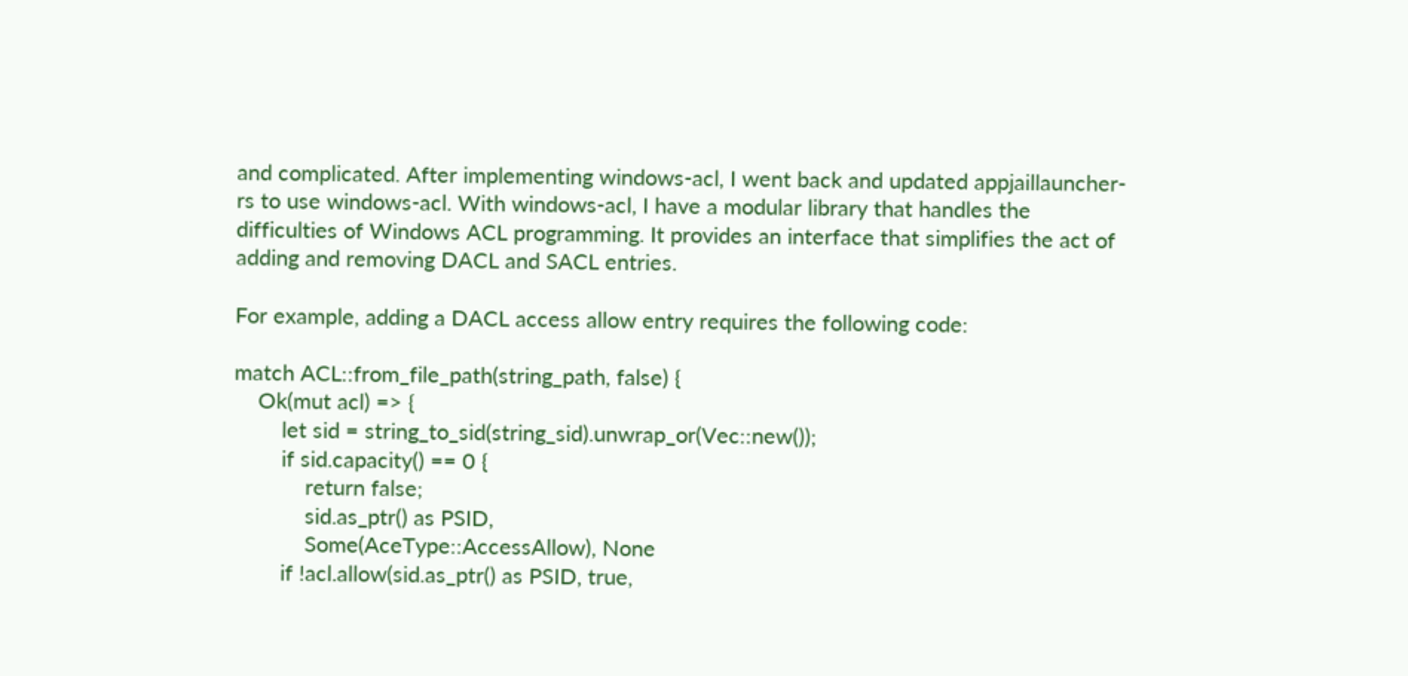and complicated. After implementing windows-acl, I went back and updated appjaillauncher-rs to use windows-acl. With windows-acl, I have a modular library that handles the difficulties of Windows ACL programming. It provides an interface that simplifies the act of adding and removing DACL and SACL entries.

For example, adding a DACL access allow entry requires the following code:

match ACL::from_file_path(string_path, false) {
    Ok(mut acl) => {
        let sid = string_to_sid(string_sid).unwrap_or(Vec::new());
        if sid.capacity() == 0 {
            return false;
            sid.as_ptr() as PSID,
            Some(AceType::AccessAllow), None
        if !acl.allow(sid.as_ptr() as PSID, true,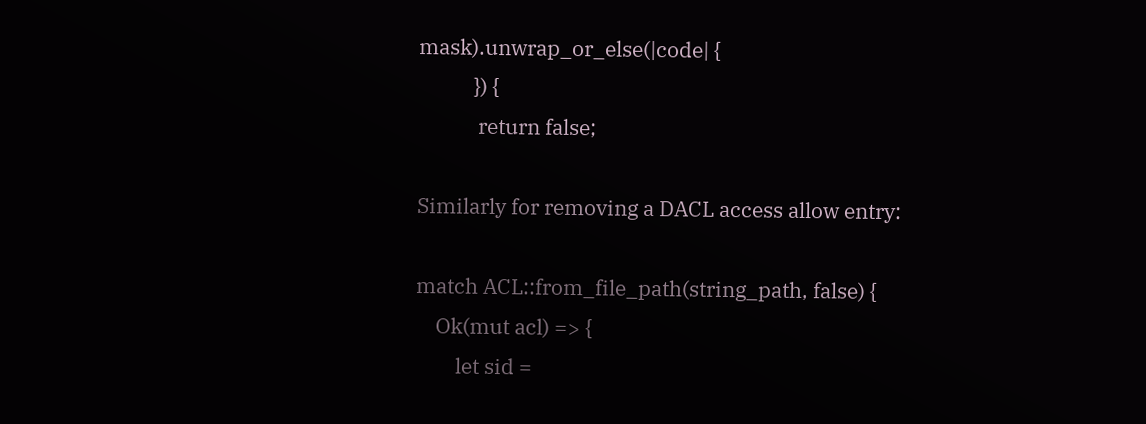mask).unwrap_or_else(|code| {
           }) {
            return false;

Similarly for removing a DACL access allow entry:

match ACL::from_file_path(string_path, false) {
    Ok(mut acl) => {
        let sid =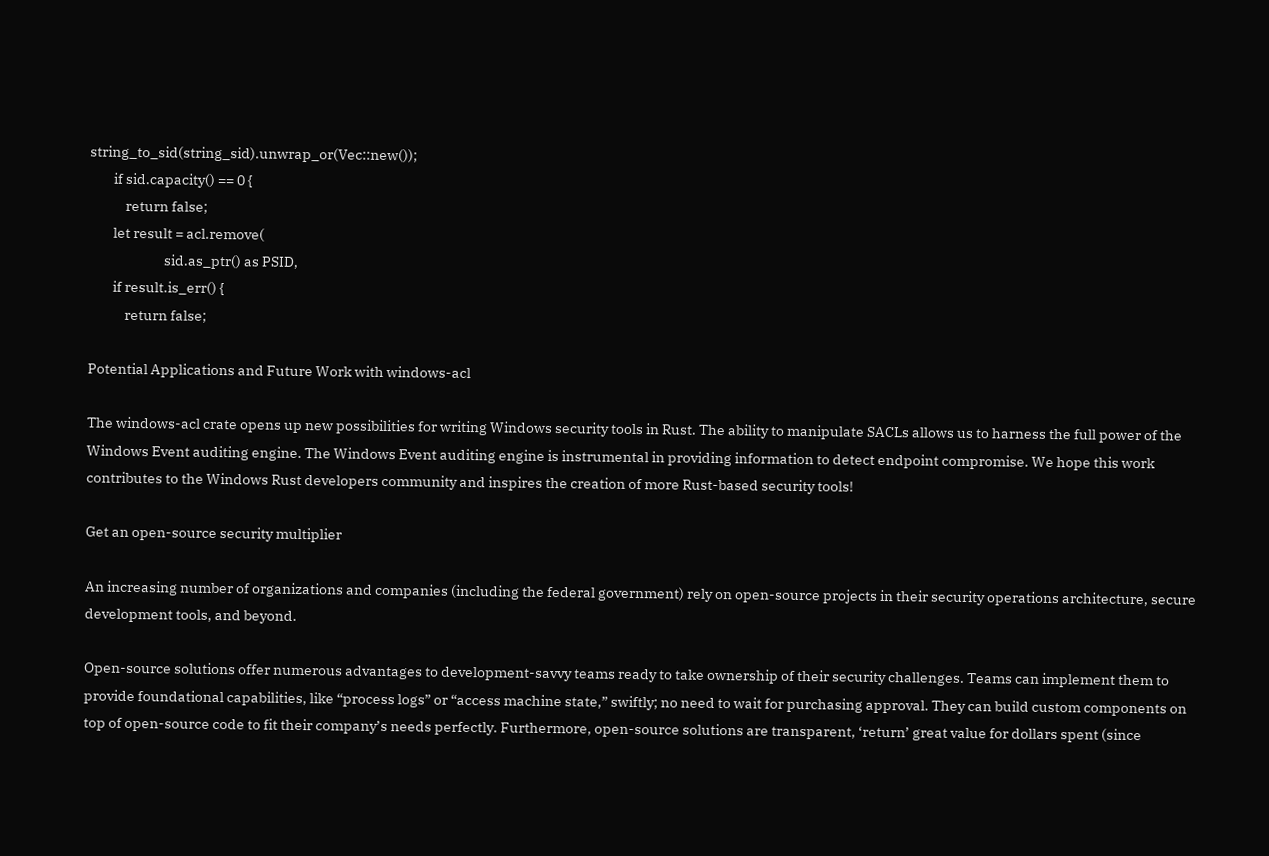string_to_sid(string_sid).unwrap_or(Vec::new());
        if sid.capacity() == 0 {
            return false;
        let result = acl.remove(
                         sid.as_ptr() as PSID,
        if result.is_err() {
            return false;

Potential Applications and Future Work with windows-acl

The windows-acl crate opens up new possibilities for writing Windows security tools in Rust. The ability to manipulate SACLs allows us to harness the full power of the Windows Event auditing engine. The Windows Event auditing engine is instrumental in providing information to detect endpoint compromise. We hope this work contributes to the Windows Rust developers community and inspires the creation of more Rust-based security tools!

Get an open-source security multiplier

An increasing number of organizations and companies (including the federal government) rely on open-source projects in their security operations architecture, secure development tools, and beyond.

Open-source solutions offer numerous advantages to development-savvy teams ready to take ownership of their security challenges. Teams can implement them to provide foundational capabilities, like “process logs” or “access machine state,” swiftly; no need to wait for purchasing approval. They can build custom components on top of open-source code to fit their company’s needs perfectly. Furthermore, open-source solutions are transparent, ‘return’ great value for dollars spent (since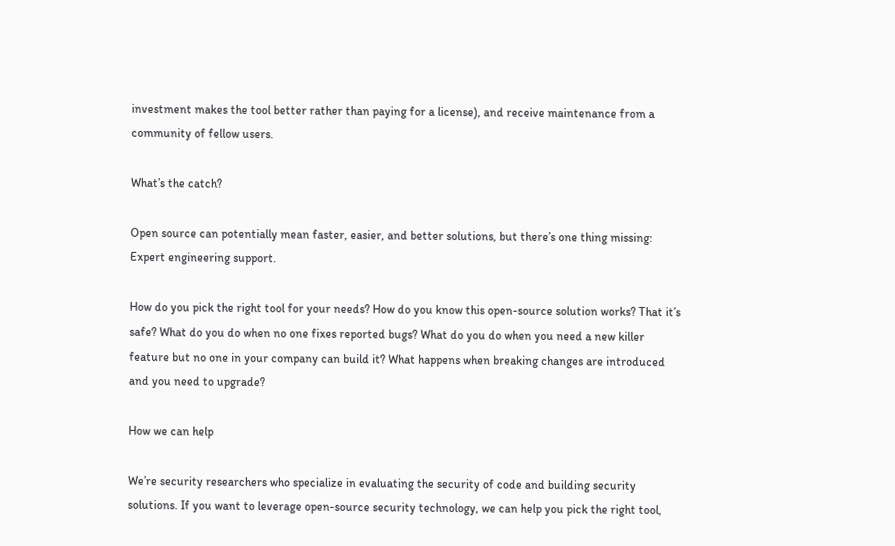investment makes the tool better rather than paying for a license), and receive maintenance from a community of fellow users.

What’s the catch?

Open source can potentially mean faster, easier, and better solutions, but there’s one thing missing: Expert engineering support.

How do you pick the right tool for your needs? How do you know this open-source solution works? That it’s safe? What do you do when no one fixes reported bugs? What do you do when you need a new killer feature but no one in your company can build it? What happens when breaking changes are introduced and you need to upgrade?

How we can help

We’re security researchers who specialize in evaluating the security of code and building security solutions. If you want to leverage open-source security technology, we can help you pick the right tool,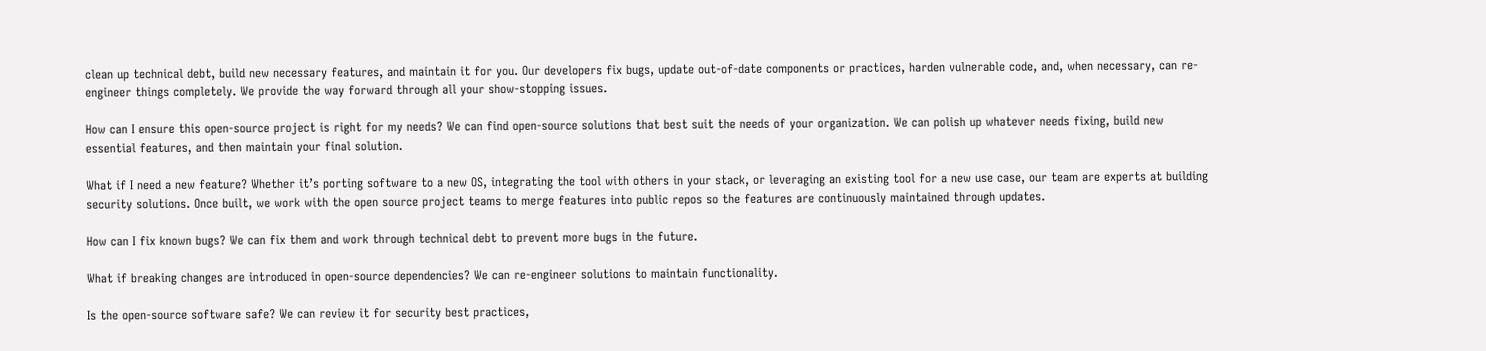clean up technical debt, build new necessary features, and maintain it for you. Our developers fix bugs, update out-of-date components or practices, harden vulnerable code, and, when necessary, can re-engineer things completely. We provide the way forward through all your show-stopping issues.

How can I ensure this open-source project is right for my needs? We can find open-source solutions that best suit the needs of your organization. We can polish up whatever needs fixing, build new essential features, and then maintain your final solution.

What if I need a new feature? Whether it’s porting software to a new OS, integrating the tool with others in your stack, or leveraging an existing tool for a new use case, our team are experts at building security solutions. Once built, we work with the open source project teams to merge features into public repos so the features are continuously maintained through updates.

How can I fix known bugs? We can fix them and work through technical debt to prevent more bugs in the future.

What if breaking changes are introduced in open-source dependencies? We can re-engineer solutions to maintain functionality.

Is the open-source software safe? We can review it for security best practices,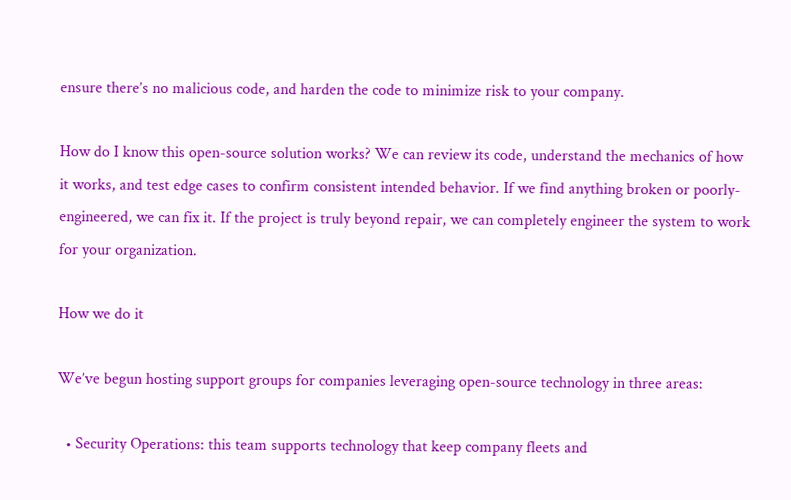ensure there’s no malicious code, and harden the code to minimize risk to your company.

How do I know this open-source solution works? We can review its code, understand the mechanics of how it works, and test edge cases to confirm consistent intended behavior. If we find anything broken or poorly-engineered, we can fix it. If the project is truly beyond repair, we can completely engineer the system to work for your organization.

How we do it

We’ve begun hosting support groups for companies leveraging open-source technology in three areas:

  • Security Operations: this team supports technology that keep company fleets and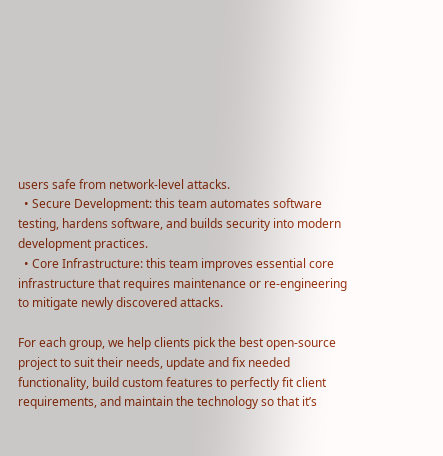users safe from network-level attacks.
  • Secure Development: this team automates software testing, hardens software, and builds security into modern development practices.
  • Core Infrastructure: this team improves essential core infrastructure that requires maintenance or re-engineering to mitigate newly discovered attacks.

For each group, we help clients pick the best open-source project to suit their needs, update and fix needed functionality, build custom features to perfectly fit client requirements, and maintain the technology so that it’s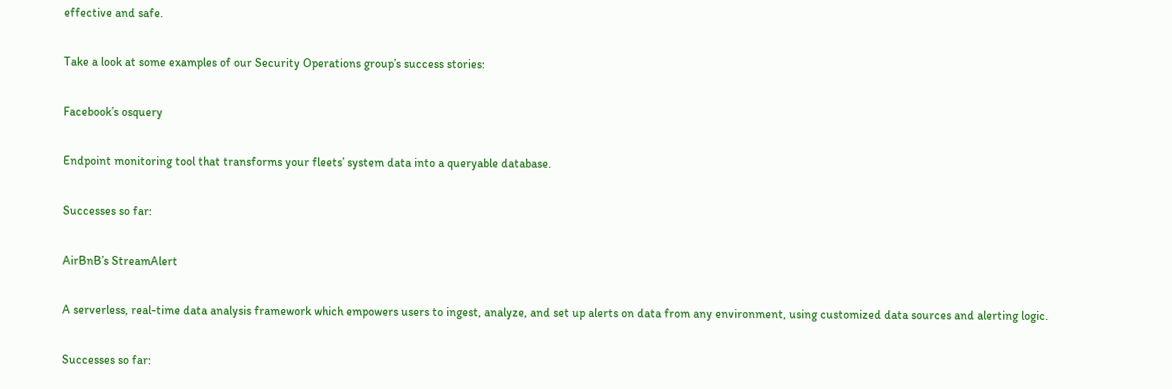effective and safe.

Take a look at some examples of our Security Operations group’s success stories:

Facebook’s osquery

Endpoint monitoring tool that transforms your fleets’ system data into a queryable database.

Successes so far:

AirBnB’s StreamAlert

A serverless, real-time data analysis framework which empowers users to ingest, analyze, and set up alerts on data from any environment, using customized data sources and alerting logic.

Successes so far: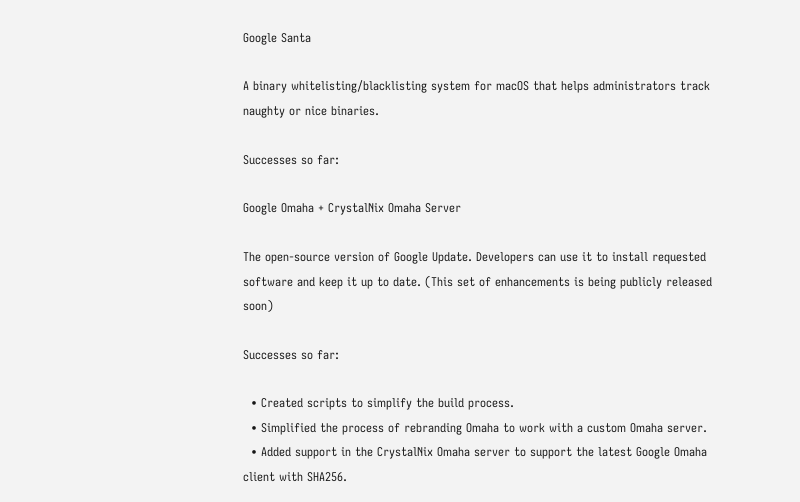Google Santa

A binary whitelisting/blacklisting system for macOS that helps administrators track naughty or nice binaries.

Successes so far:

Google Omaha + CrystalNix Omaha Server

The open-source version of Google Update. Developers can use it to install requested software and keep it up to date. (This set of enhancements is being publicly released soon)

Successes so far:

  • Created scripts to simplify the build process.
  • Simplified the process of rebranding Omaha to work with a custom Omaha server.
  • Added support in the CrystalNix Omaha server to support the latest Google Omaha client with SHA256.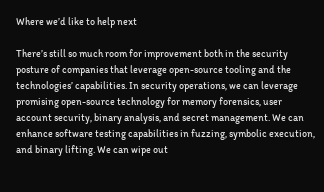Where we’d like to help next

There’s still so much room for improvement both in the security posture of companies that leverage open-source tooling and the technologies’ capabilities. In security operations, we can leverage promising open-source technology for memory forensics, user account security, binary analysis, and secret management. We can enhance software testing capabilities in fuzzing, symbolic execution, and binary lifting. We can wipe out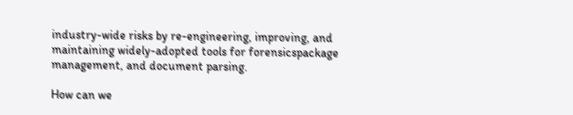industry-wide risks by re-engineering, improving, and maintaining widely-adopted tools for forensicspackage management, and document parsing.

How can we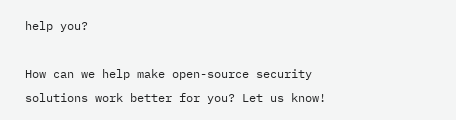help you?

How can we help make open-source security solutions work better for you? Let us know!